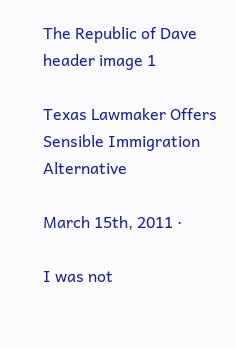The Republic of Dave header image 1

Texas Lawmaker Offers Sensible Immigration Alternative

March 15th, 2011 ·

I was not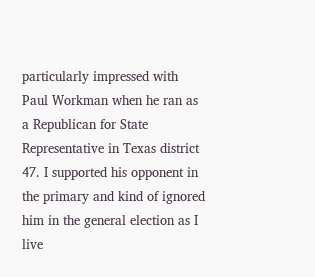particularly impressed with Paul Workman when he ran as a Republican for State Representative in Texas district 47. I supported his opponent in the primary and kind of ignored him in the general election as I live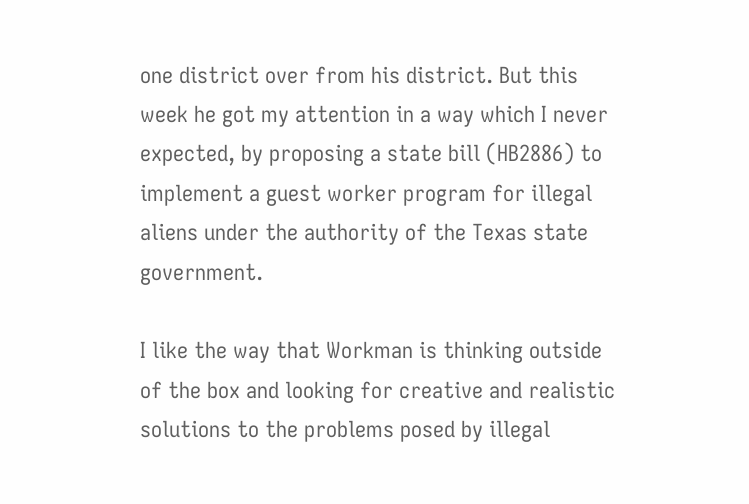one district over from his district. But this week he got my attention in a way which I never expected, by proposing a state bill (HB2886) to implement a guest worker program for illegal aliens under the authority of the Texas state government.

I like the way that Workman is thinking outside of the box and looking for creative and realistic solutions to the problems posed by illegal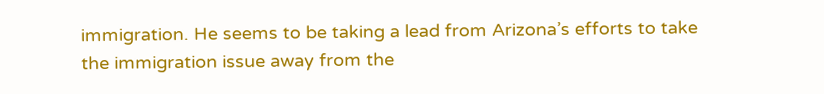immigration. He seems to be taking a lead from Arizona’s efforts to take the immigration issue away from the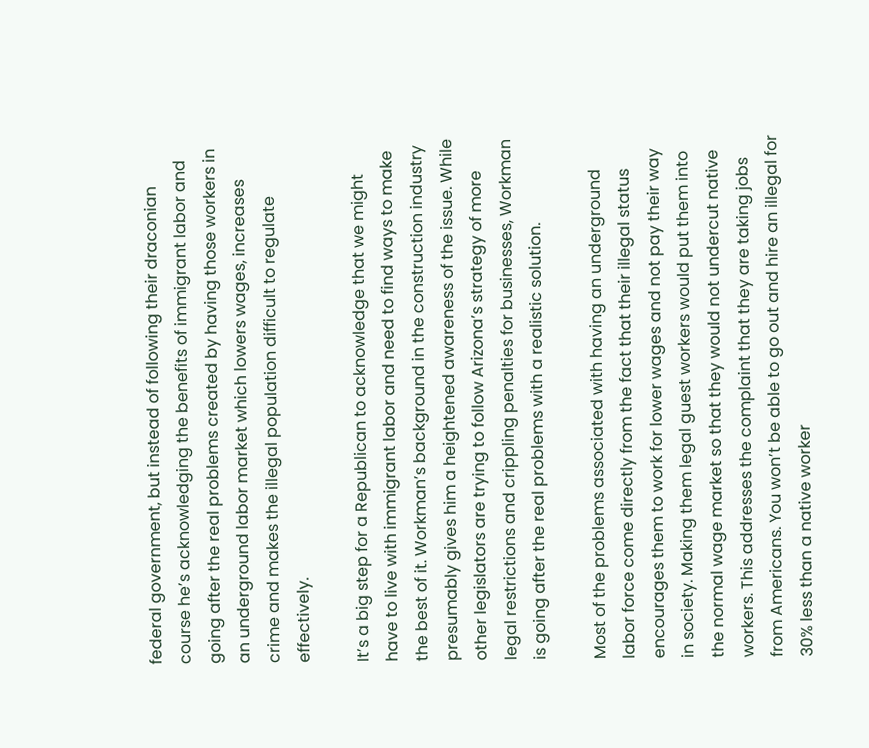federal government, but instead of following their draconian course he’s acknowledging the benefits of immigrant labor and going after the real problems created by having those workers in an underground labor market which lowers wages, increases crime and makes the illegal population difficult to regulate effectively.

It’s a big step for a Republican to acknowledge that we might have to live with immigrant labor and need to find ways to make the best of it. Workman’s background in the construction industry presumably gives him a heightened awareness of the issue. While other legislators are trying to follow Arizona’s strategy of more legal restrictions and crippling penalties for businesses, Workman is going after the real problems with a realistic solution.

Most of the problems associated with having an underground labor force come directly from the fact that their illegal status encourages them to work for lower wages and not pay their way in society. Making them legal guest workers would put them into the normal wage market so that they would not undercut native workers. This addresses the complaint that they are taking jobs from Americans. You won’t be able to go out and hire an illegal for 30% less than a native worker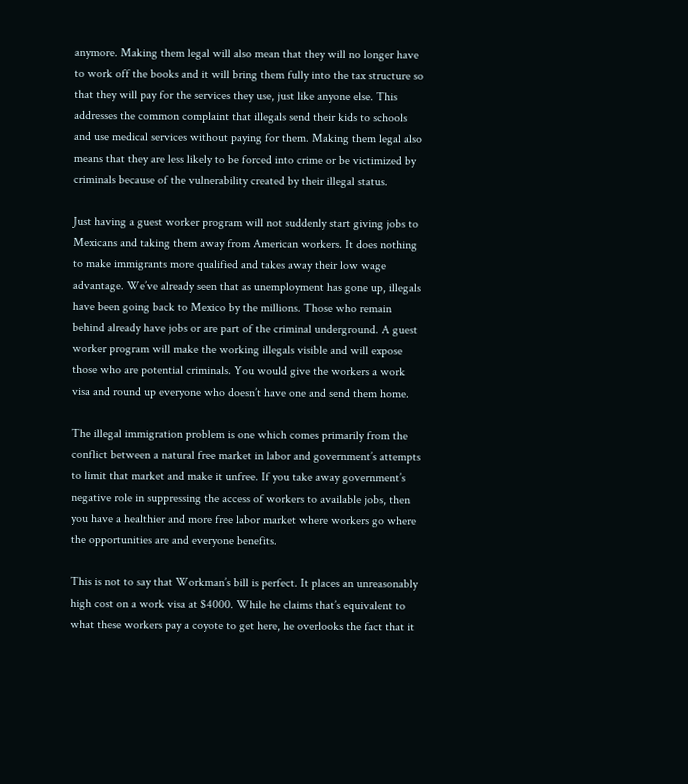anymore. Making them legal will also mean that they will no longer have to work off the books and it will bring them fully into the tax structure so that they will pay for the services they use, just like anyone else. This addresses the common complaint that illegals send their kids to schools and use medical services without paying for them. Making them legal also means that they are less likely to be forced into crime or be victimized by criminals because of the vulnerability created by their illegal status.

Just having a guest worker program will not suddenly start giving jobs to Mexicans and taking them away from American workers. It does nothing to make immigrants more qualified and takes away their low wage advantage. We’ve already seen that as unemployment has gone up, illegals have been going back to Mexico by the millions. Those who remain behind already have jobs or are part of the criminal underground. A guest worker program will make the working illegals visible and will expose those who are potential criminals. You would give the workers a work visa and round up everyone who doesn’t have one and send them home.

The illegal immigration problem is one which comes primarily from the conflict between a natural free market in labor and government’s attempts to limit that market and make it unfree. If you take away government’s negative role in suppressing the access of workers to available jobs, then you have a healthier and more free labor market where workers go where the opportunities are and everyone benefits.

This is not to say that Workman’s bill is perfect. It places an unreasonably high cost on a work visa at $4000. While he claims that’s equivalent to what these workers pay a coyote to get here, he overlooks the fact that it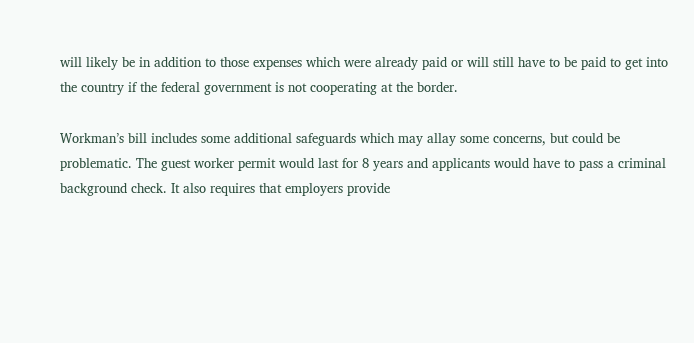will likely be in addition to those expenses which were already paid or will still have to be paid to get into the country if the federal government is not cooperating at the border.

Workman’s bill includes some additional safeguards which may allay some concerns, but could be problematic. The guest worker permit would last for 8 years and applicants would have to pass a criminal background check. It also requires that employers provide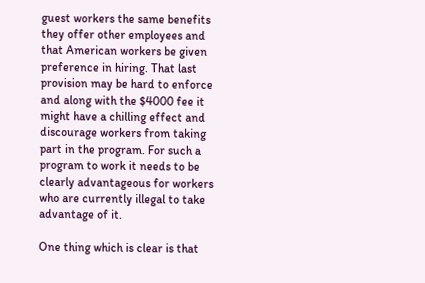guest workers the same benefits they offer other employees and that American workers be given preference in hiring. That last provision may be hard to enforce and along with the $4000 fee it might have a chilling effect and discourage workers from taking part in the program. For such a program to work it needs to be clearly advantageous for workers who are currently illegal to take advantage of it.

One thing which is clear is that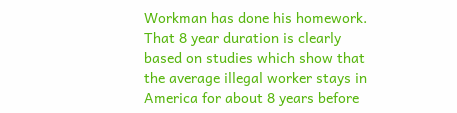Workman has done his homework. That 8 year duration is clearly based on studies which show that the average illegal worker stays in America for about 8 years before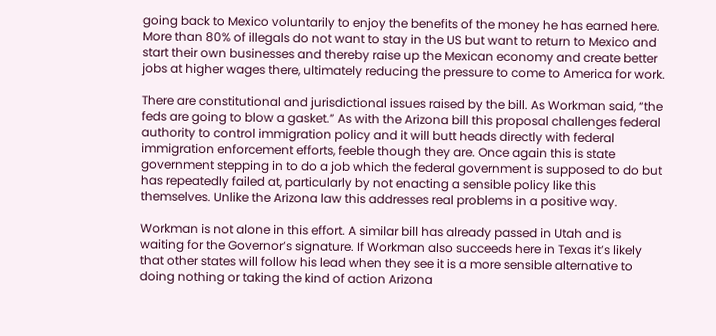going back to Mexico voluntarily to enjoy the benefits of the money he has earned here. More than 80% of illegals do not want to stay in the US but want to return to Mexico and start their own businesses and thereby raise up the Mexican economy and create better jobs at higher wages there, ultimately reducing the pressure to come to America for work.

There are constitutional and jurisdictional issues raised by the bill. As Workman said, “the feds are going to blow a gasket.” As with the Arizona bill this proposal challenges federal authority to control immigration policy and it will butt heads directly with federal immigration enforcement efforts, feeble though they are. Once again this is state government stepping in to do a job which the federal government is supposed to do but has repeatedly failed at, particularly by not enacting a sensible policy like this themselves. Unlike the Arizona law this addresses real problems in a positive way.

Workman is not alone in this effort. A similar bill has already passed in Utah and is waiting for the Governor’s signature. If Workman also succeeds here in Texas it’s likely that other states will follow his lead when they see it is a more sensible alternative to doing nothing or taking the kind of action Arizona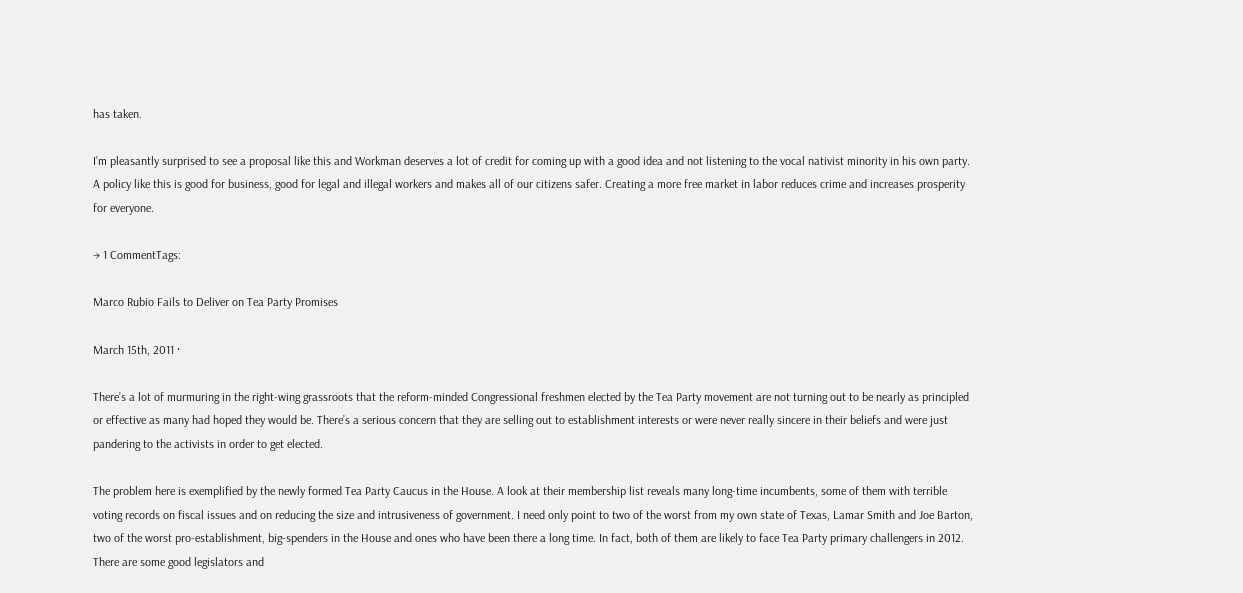has taken.

I’m pleasantly surprised to see a proposal like this and Workman deserves a lot of credit for coming up with a good idea and not listening to the vocal nativist minority in his own party. A policy like this is good for business, good for legal and illegal workers and makes all of our citizens safer. Creating a more free market in labor reduces crime and increases prosperity for everyone.

→ 1 CommentTags:

Marco Rubio Fails to Deliver on Tea Party Promises

March 15th, 2011 ·

There’s a lot of murmuring in the right-wing grassroots that the reform-minded Congressional freshmen elected by the Tea Party movement are not turning out to be nearly as principled or effective as many had hoped they would be. There’s a serious concern that they are selling out to establishment interests or were never really sincere in their beliefs and were just pandering to the activists in order to get elected.

The problem here is exemplified by the newly formed Tea Party Caucus in the House. A look at their membership list reveals many long-time incumbents, some of them with terrible voting records on fiscal issues and on reducing the size and intrusiveness of government. I need only point to two of the worst from my own state of Texas, Lamar Smith and Joe Barton, two of the worst pro-establishment, big-spenders in the House and ones who have been there a long time. In fact, both of them are likely to face Tea Party primary challengers in 2012. There are some good legislators and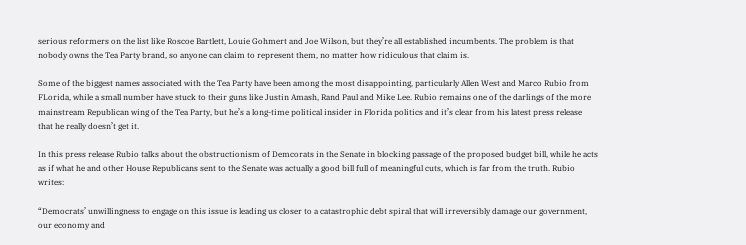serious reformers on the list like Roscoe Bartlett, Louie Gohmert and Joe Wilson, but they’re all established incumbents. The problem is that nobody owns the Tea Party brand, so anyone can claim to represent them, no matter how ridiculous that claim is.

Some of the biggest names associated with the Tea Party have been among the most disappointing, particularly Allen West and Marco Rubio from FLorida, while a small number have stuck to their guns like Justin Amash, Rand Paul and Mike Lee. Rubio remains one of the darlings of the more mainstream Republican wing of the Tea Party, but he’s a long-time political insider in Florida politics and it’s clear from his latest press release that he really doesn’t get it.

In this press release Rubio talks about the obstructionism of Demcorats in the Senate in blocking passage of the proposed budget bill, while he acts as if what he and other House Republicans sent to the Senate was actually a good bill full of meaningful cuts, which is far from the truth. Rubio writes:

“Democrats’ unwillingness to engage on this issue is leading us closer to a catastrophic debt spiral that will irreversibly damage our government, our economy and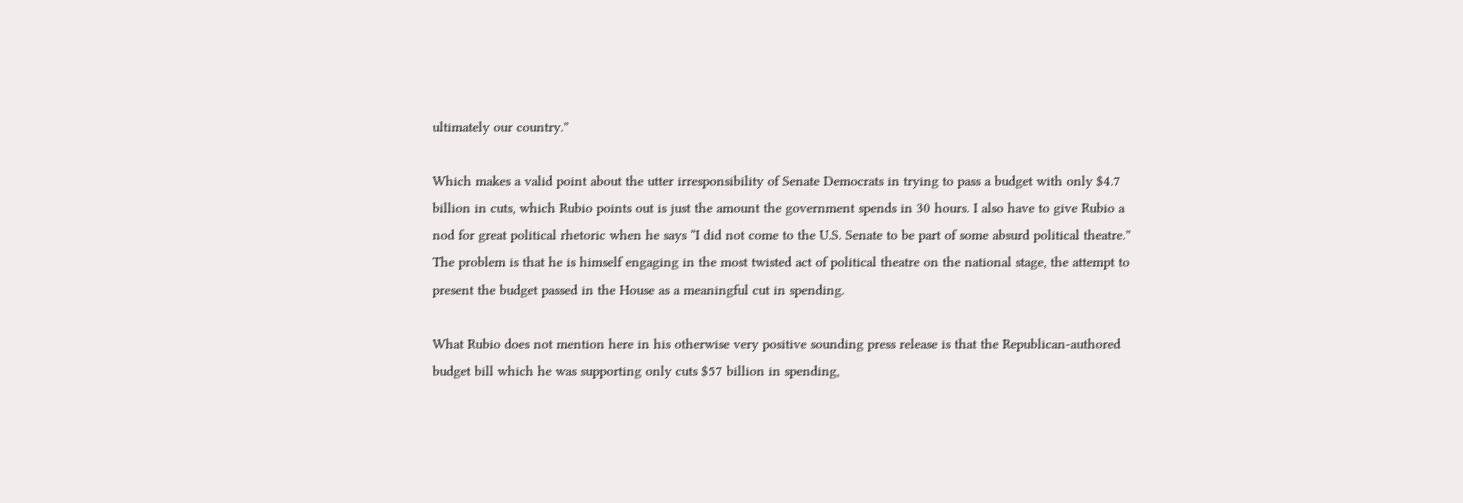ultimately our country.”

Which makes a valid point about the utter irresponsibility of Senate Democrats in trying to pass a budget with only $4.7 billion in cuts, which Rubio points out is just the amount the government spends in 30 hours. I also have to give Rubio a nod for great political rhetoric when he says “I did not come to the U.S. Senate to be part of some absurd political theatre.” The problem is that he is himself engaging in the most twisted act of political theatre on the national stage, the attempt to present the budget passed in the House as a meaningful cut in spending.

What Rubio does not mention here in his otherwise very positive sounding press release is that the Republican-authored budget bill which he was supporting only cuts $57 billion in spending,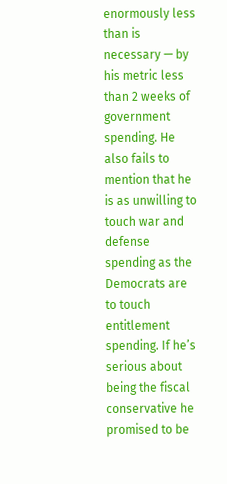enormously less than is necessary — by his metric less than 2 weeks of government spending. He also fails to mention that he is as unwilling to touch war and defense spending as the Democrats are to touch entitlement spending. If he’s serious about being the fiscal conservative he promised to be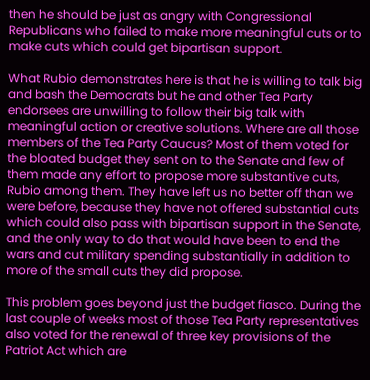then he should be just as angry with Congressional Republicans who failed to make more meaningful cuts or to make cuts which could get bipartisan support.

What Rubio demonstrates here is that he is willing to talk big and bash the Democrats but he and other Tea Party endorsees are unwilling to follow their big talk with meaningful action or creative solutions. Where are all those members of the Tea Party Caucus? Most of them voted for the bloated budget they sent on to the Senate and few of them made any effort to propose more substantive cuts, Rubio among them. They have left us no better off than we were before, because they have not offered substantial cuts which could also pass with bipartisan support in the Senate, and the only way to do that would have been to end the wars and cut military spending substantially in addition to more of the small cuts they did propose.

This problem goes beyond just the budget fiasco. During the last couple of weeks most of those Tea Party representatives also voted for the renewal of three key provisions of the Patriot Act which are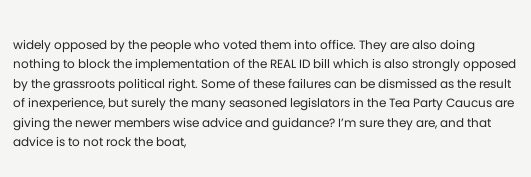widely opposed by the people who voted them into office. They are also doing nothing to block the implementation of the REAL ID bill which is also strongly opposed by the grassroots political right. Some of these failures can be dismissed as the result of inexperience, but surely the many seasoned legislators in the Tea Party Caucus are giving the newer members wise advice and guidance? I’m sure they are, and that advice is to not rock the boat,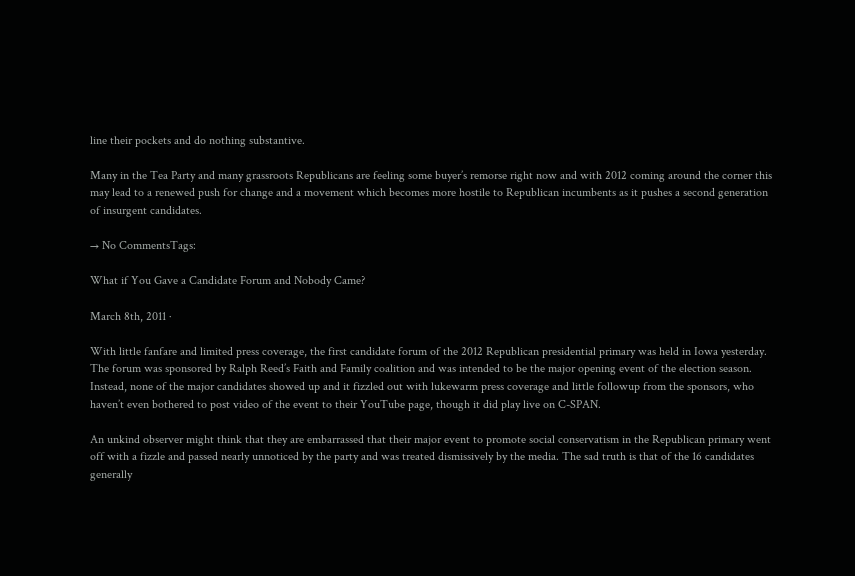line their pockets and do nothing substantive.

Many in the Tea Party and many grassroots Republicans are feeling some buyer’s remorse right now and with 2012 coming around the corner this may lead to a renewed push for change and a movement which becomes more hostile to Republican incumbents as it pushes a second generation of insurgent candidates.

→ No CommentsTags:

What if You Gave a Candidate Forum and Nobody Came?

March 8th, 2011 ·

With little fanfare and limited press coverage, the first candidate forum of the 2012 Republican presidential primary was held in Iowa yesterday. The forum was sponsored by Ralph Reed’s Faith and Family coalition and was intended to be the major opening event of the election season. Instead, none of the major candidates showed up and it fizzled out with lukewarm press coverage and little followup from the sponsors, who haven’t even bothered to post video of the event to their YouTube page, though it did play live on C-SPAN.

An unkind observer might think that they are embarrassed that their major event to promote social conservatism in the Republican primary went off with a fizzle and passed nearly unnoticed by the party and was treated dismissively by the media. The sad truth is that of the 16 candidates generally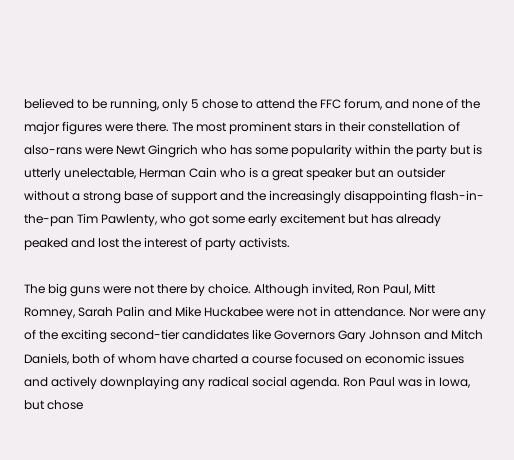believed to be running, only 5 chose to attend the FFC forum, and none of the major figures were there. The most prominent stars in their constellation of also-rans were Newt Gingrich who has some popularity within the party but is utterly unelectable, Herman Cain who is a great speaker but an outsider without a strong base of support and the increasingly disappointing flash-in-the-pan Tim Pawlenty, who got some early excitement but has already peaked and lost the interest of party activists.

The big guns were not there by choice. Although invited, Ron Paul, Mitt Romney, Sarah Palin and Mike Huckabee were not in attendance. Nor were any of the exciting second-tier candidates like Governors Gary Johnson and Mitch Daniels, both of whom have charted a course focused on economic issues and actively downplaying any radical social agenda. Ron Paul was in Iowa, but chose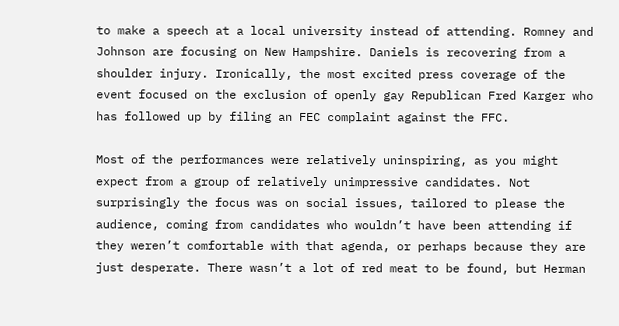to make a speech at a local university instead of attending. Romney and Johnson are focusing on New Hampshire. Daniels is recovering from a shoulder injury. Ironically, the most excited press coverage of the event focused on the exclusion of openly gay Republican Fred Karger who has followed up by filing an FEC complaint against the FFC.

Most of the performances were relatively uninspiring, as you might expect from a group of relatively unimpressive candidates. Not surprisingly the focus was on social issues, tailored to please the audience, coming from candidates who wouldn’t have been attending if they weren’t comfortable with that agenda, or perhaps because they are just desperate. There wasn’t a lot of red meat to be found, but Herman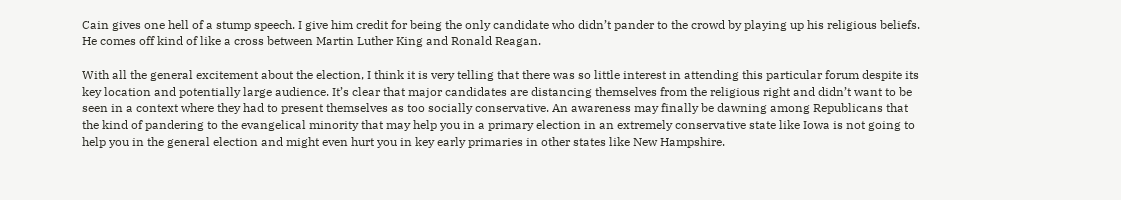Cain gives one hell of a stump speech. I give him credit for being the only candidate who didn’t pander to the crowd by playing up his religious beliefs. He comes off kind of like a cross between Martin Luther King and Ronald Reagan.

With all the general excitement about the election, I think it is very telling that there was so little interest in attending this particular forum despite its key location and potentially large audience. It’s clear that major candidates are distancing themselves from the religious right and didn’t want to be seen in a context where they had to present themselves as too socially conservative. An awareness may finally be dawning among Republicans that the kind of pandering to the evangelical minority that may help you in a primary election in an extremely conservative state like Iowa is not going to help you in the general election and might even hurt you in key early primaries in other states like New Hampshire.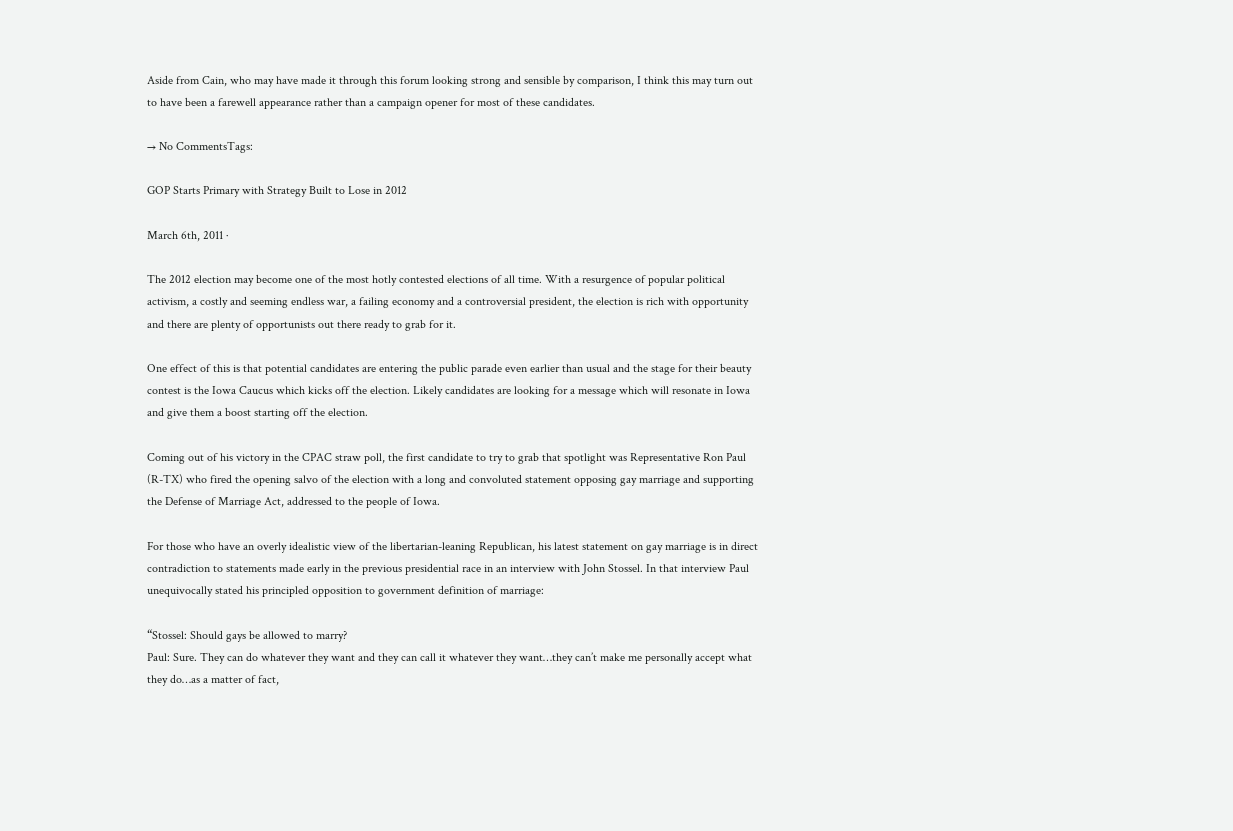Aside from Cain, who may have made it through this forum looking strong and sensible by comparison, I think this may turn out to have been a farewell appearance rather than a campaign opener for most of these candidates.

→ No CommentsTags:

GOP Starts Primary with Strategy Built to Lose in 2012

March 6th, 2011 ·

The 2012 election may become one of the most hotly contested elections of all time. With a resurgence of popular political activism, a costly and seeming endless war, a failing economy and a controversial president, the election is rich with opportunity and there are plenty of opportunists out there ready to grab for it.

One effect of this is that potential candidates are entering the public parade even earlier than usual and the stage for their beauty contest is the Iowa Caucus which kicks off the election. Likely candidates are looking for a message which will resonate in Iowa and give them a boost starting off the election.

Coming out of his victory in the CPAC straw poll, the first candidate to try to grab that spotlight was Representative Ron Paul (R-TX) who fired the opening salvo of the election with a long and convoluted statement opposing gay marriage and supporting the Defense of Marriage Act, addressed to the people of Iowa.

For those who have an overly idealistic view of the libertarian-leaning Republican, his latest statement on gay marriage is in direct contradiction to statements made early in the previous presidential race in an interview with John Stossel. In that interview Paul unequivocally stated his principled opposition to government definition of marriage:

“Stossel: Should gays be allowed to marry?
Paul: Sure. They can do whatever they want and they can call it whatever they want…they can’t make me personally accept what they do…as a matter of fact,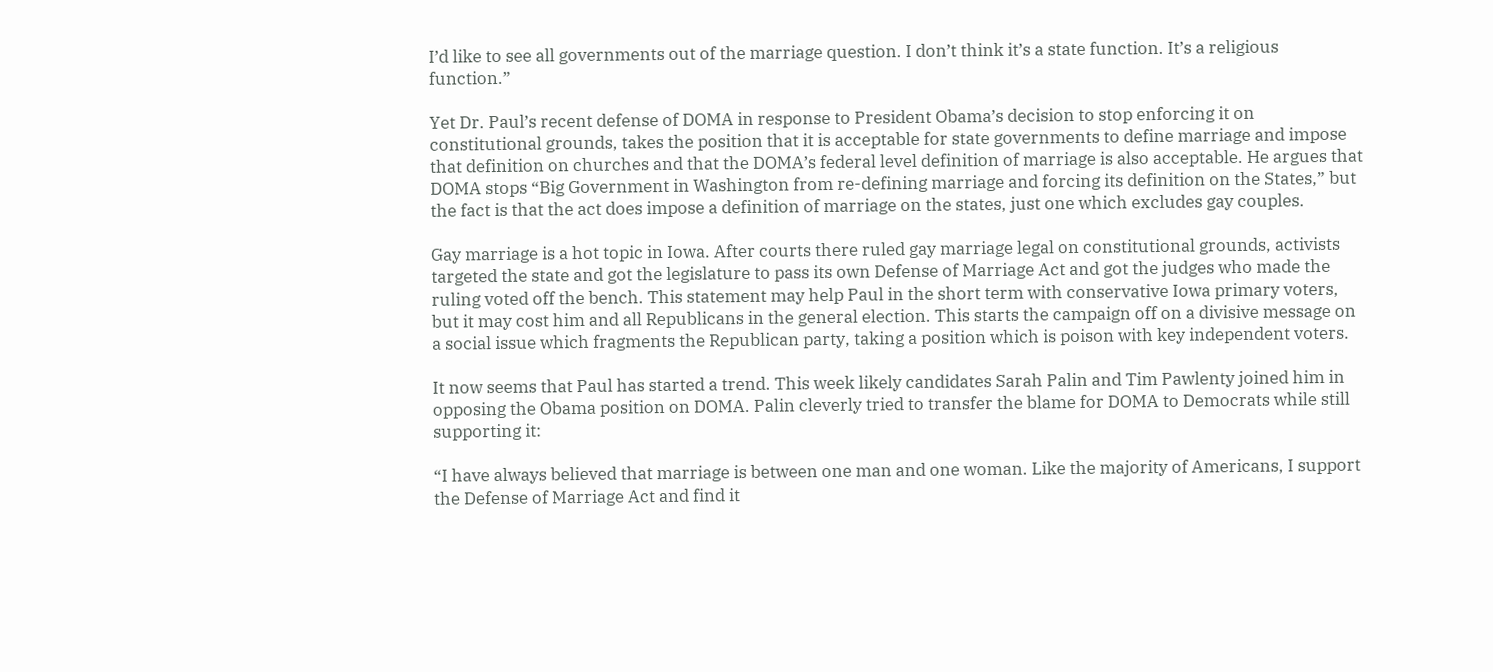I’d like to see all governments out of the marriage question. I don’t think it’s a state function. It’s a religious function.”

Yet Dr. Paul’s recent defense of DOMA in response to President Obama’s decision to stop enforcing it on constitutional grounds, takes the position that it is acceptable for state governments to define marriage and impose that definition on churches and that the DOMA’s federal level definition of marriage is also acceptable. He argues that DOMA stops “Big Government in Washington from re-defining marriage and forcing its definition on the States,” but the fact is that the act does impose a definition of marriage on the states, just one which excludes gay couples.

Gay marriage is a hot topic in Iowa. After courts there ruled gay marriage legal on constitutional grounds, activists targeted the state and got the legislature to pass its own Defense of Marriage Act and got the judges who made the ruling voted off the bench. This statement may help Paul in the short term with conservative Iowa primary voters, but it may cost him and all Republicans in the general election. This starts the campaign off on a divisive message on a social issue which fragments the Republican party, taking a position which is poison with key independent voters.

It now seems that Paul has started a trend. This week likely candidates Sarah Palin and Tim Pawlenty joined him in opposing the Obama position on DOMA. Palin cleverly tried to transfer the blame for DOMA to Democrats while still supporting it:

“I have always believed that marriage is between one man and one woman. Like the majority of Americans, I support the Defense of Marriage Act and find it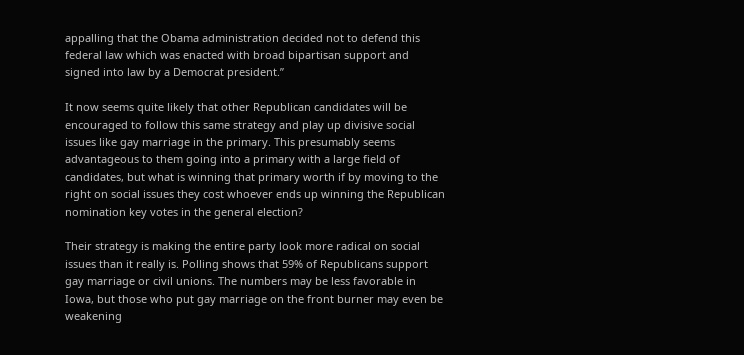appalling that the Obama administration decided not to defend this federal law which was enacted with broad bipartisan support and signed into law by a Democrat president.”

It now seems quite likely that other Republican candidates will be encouraged to follow this same strategy and play up divisive social issues like gay marriage in the primary. This presumably seems advantageous to them going into a primary with a large field of candidates, but what is winning that primary worth if by moving to the right on social issues they cost whoever ends up winning the Republican nomination key votes in the general election?

Their strategy is making the entire party look more radical on social issues than it really is. Polling shows that 59% of Republicans support gay marriage or civil unions. The numbers may be less favorable in Iowa, but those who put gay marriage on the front burner may even be weakening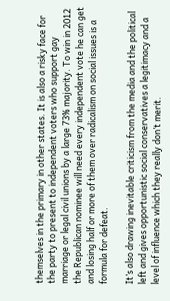themselves in the primary in other states. It is also a risky face for the party to present to independent voters who support gay marriage or legal civil unions by a large 73% majority. To win in 2012 the Republican nominee will need every independent vote he can get and losing half or more of them over radicalism on social issues is a formula for defeat.

It’s also drawing inevitable criticism from the media and the political left and gives opportunistic social conservatives a legitimacy and a level of influence which they really don’t merit.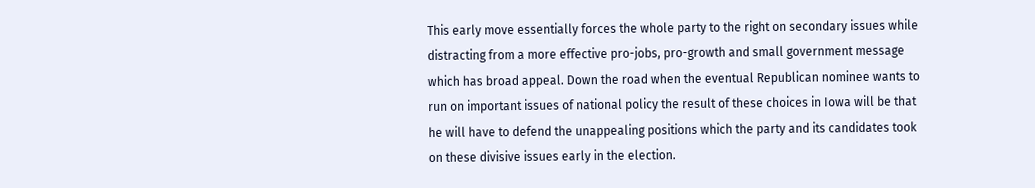This early move essentially forces the whole party to the right on secondary issues while distracting from a more effective pro-jobs, pro-growth and small government message which has broad appeal. Down the road when the eventual Republican nominee wants to run on important issues of national policy the result of these choices in Iowa will be that he will have to defend the unappealing positions which the party and its candidates took on these divisive issues early in the election.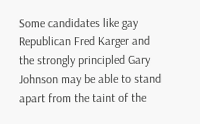Some candidates like gay Republican Fred Karger and the strongly principled Gary Johnson may be able to stand apart from the taint of the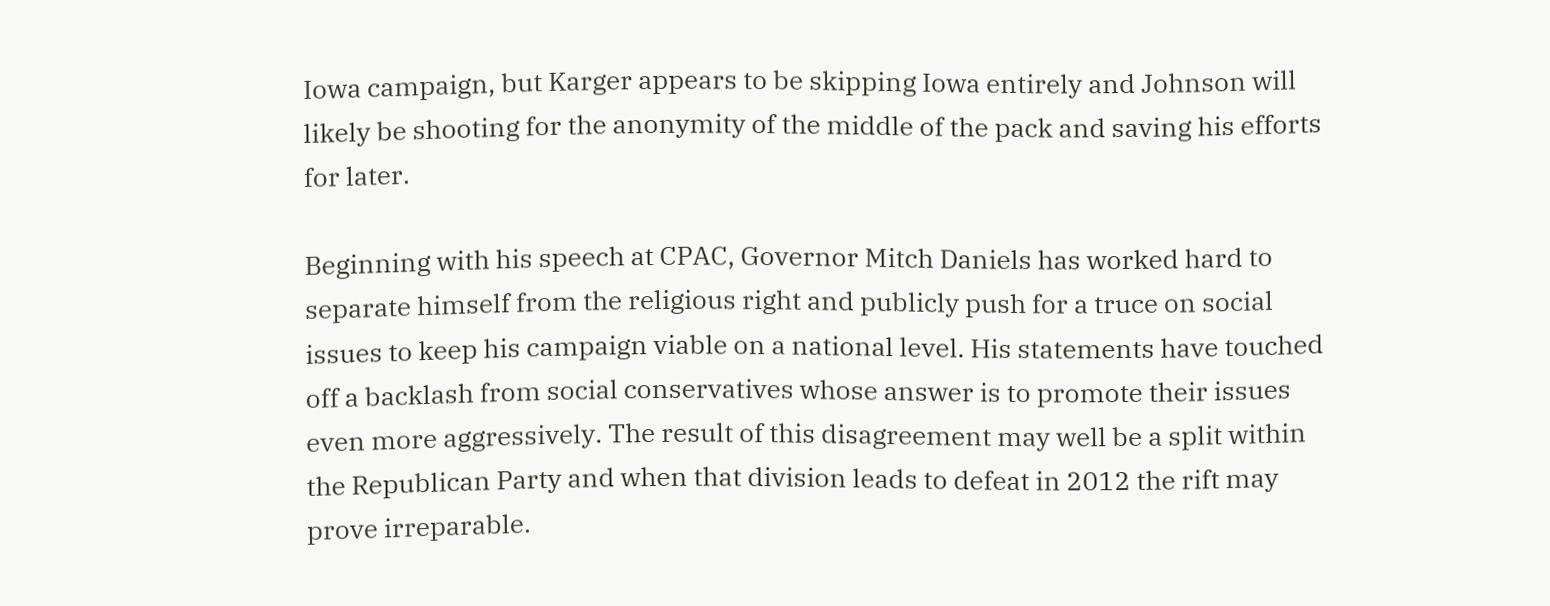Iowa campaign, but Karger appears to be skipping Iowa entirely and Johnson will likely be shooting for the anonymity of the middle of the pack and saving his efforts for later.

Beginning with his speech at CPAC, Governor Mitch Daniels has worked hard to separate himself from the religious right and publicly push for a truce on social issues to keep his campaign viable on a national level. His statements have touched off a backlash from social conservatives whose answer is to promote their issues even more aggressively. The result of this disagreement may well be a split within the Republican Party and when that division leads to defeat in 2012 the rift may prove irreparable.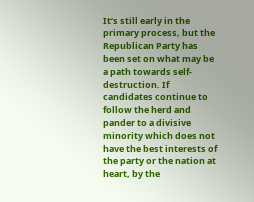It’s still early in the primary process, but the Republican Party has been set on what may be a path towards self-destruction. If candidates continue to follow the herd and pander to a divisive minority which does not have the best interests of the party or the nation at heart, by the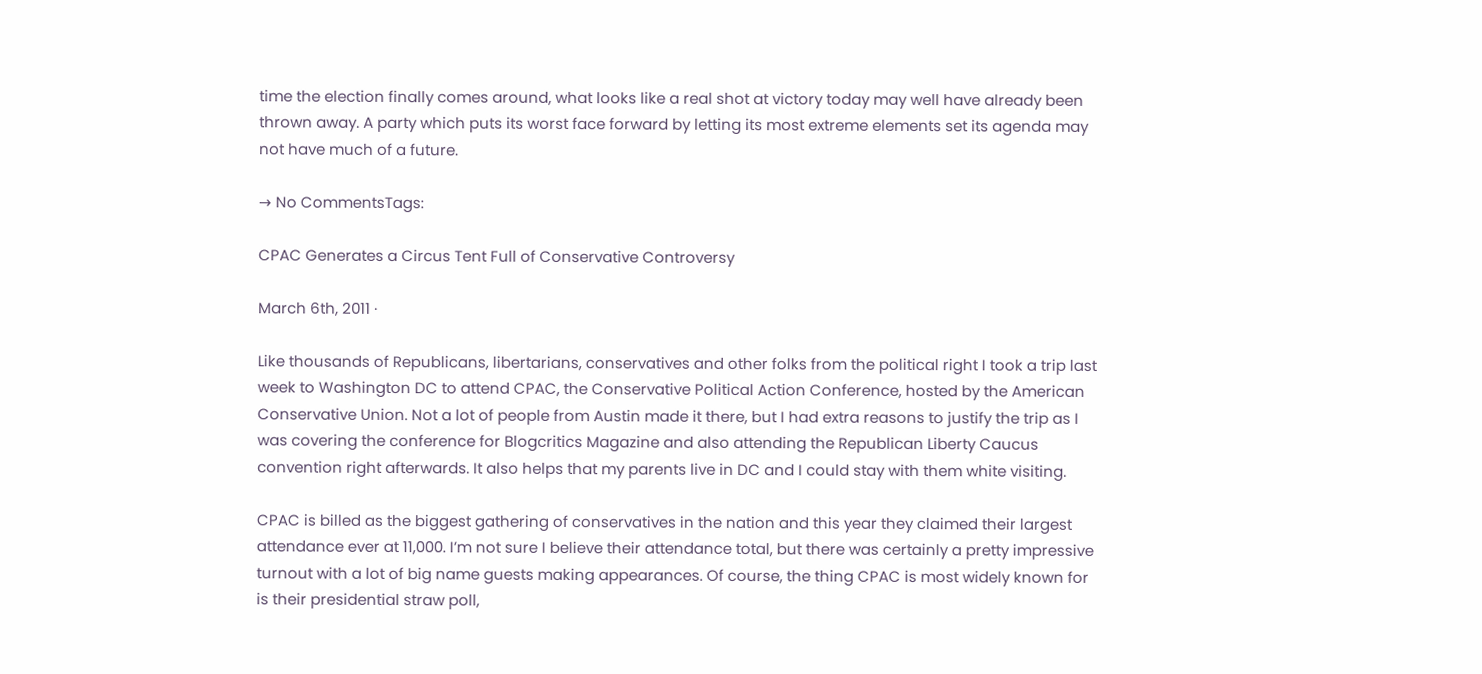time the election finally comes around, what looks like a real shot at victory today may well have already been thrown away. A party which puts its worst face forward by letting its most extreme elements set its agenda may not have much of a future.

→ No CommentsTags:

CPAC Generates a Circus Tent Full of Conservative Controversy

March 6th, 2011 ·

Like thousands of Republicans, libertarians, conservatives and other folks from the political right I took a trip last week to Washington DC to attend CPAC, the Conservative Political Action Conference, hosted by the American Conservative Union. Not a lot of people from Austin made it there, but I had extra reasons to justify the trip as I was covering the conference for Blogcritics Magazine and also attending the Republican Liberty Caucus convention right afterwards. It also helps that my parents live in DC and I could stay with them white visiting.

CPAC is billed as the biggest gathering of conservatives in the nation and this year they claimed their largest attendance ever at 11,000. I’m not sure I believe their attendance total, but there was certainly a pretty impressive turnout with a lot of big name guests making appearances. Of course, the thing CPAC is most widely known for is their presidential straw poll,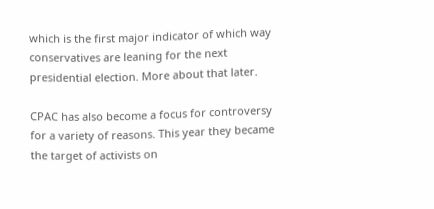which is the first major indicator of which way conservatives are leaning for the next presidential election. More about that later.

CPAC has also become a focus for controversy for a variety of reasons. This year they became the target of activists on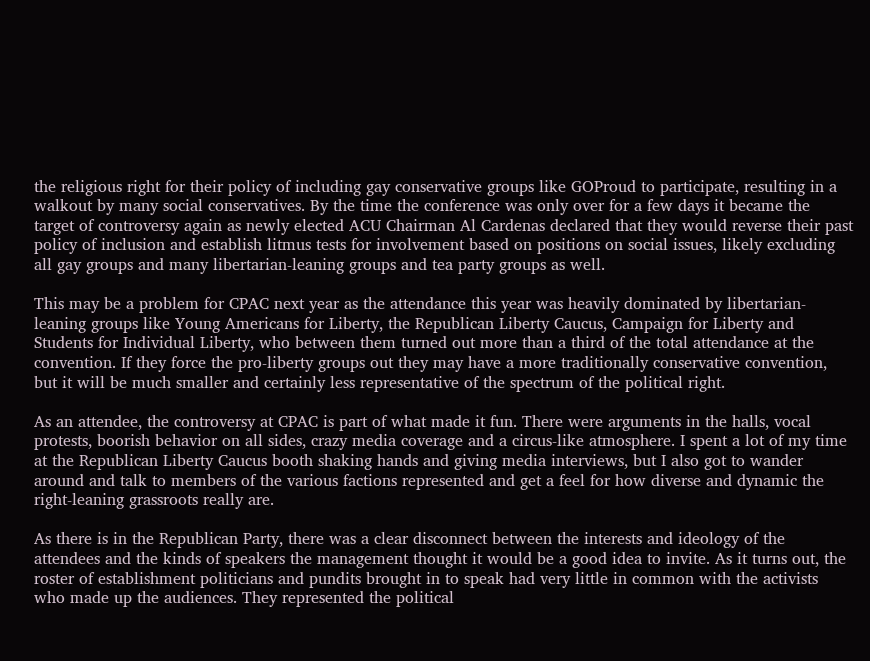the religious right for their policy of including gay conservative groups like GOProud to participate, resulting in a walkout by many social conservatives. By the time the conference was only over for a few days it became the target of controversy again as newly elected ACU Chairman Al Cardenas declared that they would reverse their past policy of inclusion and establish litmus tests for involvement based on positions on social issues, likely excluding all gay groups and many libertarian-leaning groups and tea party groups as well.

This may be a problem for CPAC next year as the attendance this year was heavily dominated by libertarian-leaning groups like Young Americans for Liberty, the Republican Liberty Caucus, Campaign for Liberty and Students for Individual Liberty, who between them turned out more than a third of the total attendance at the convention. If they force the pro-liberty groups out they may have a more traditionally conservative convention, but it will be much smaller and certainly less representative of the spectrum of the political right.

As an attendee, the controversy at CPAC is part of what made it fun. There were arguments in the halls, vocal protests, boorish behavior on all sides, crazy media coverage and a circus-like atmosphere. I spent a lot of my time at the Republican Liberty Caucus booth shaking hands and giving media interviews, but I also got to wander around and talk to members of the various factions represented and get a feel for how diverse and dynamic the right-leaning grassroots really are.

As there is in the Republican Party, there was a clear disconnect between the interests and ideology of the attendees and the kinds of speakers the management thought it would be a good idea to invite. As it turns out, the roster of establishment politicians and pundits brought in to speak had very little in common with the activists who made up the audiences. They represented the political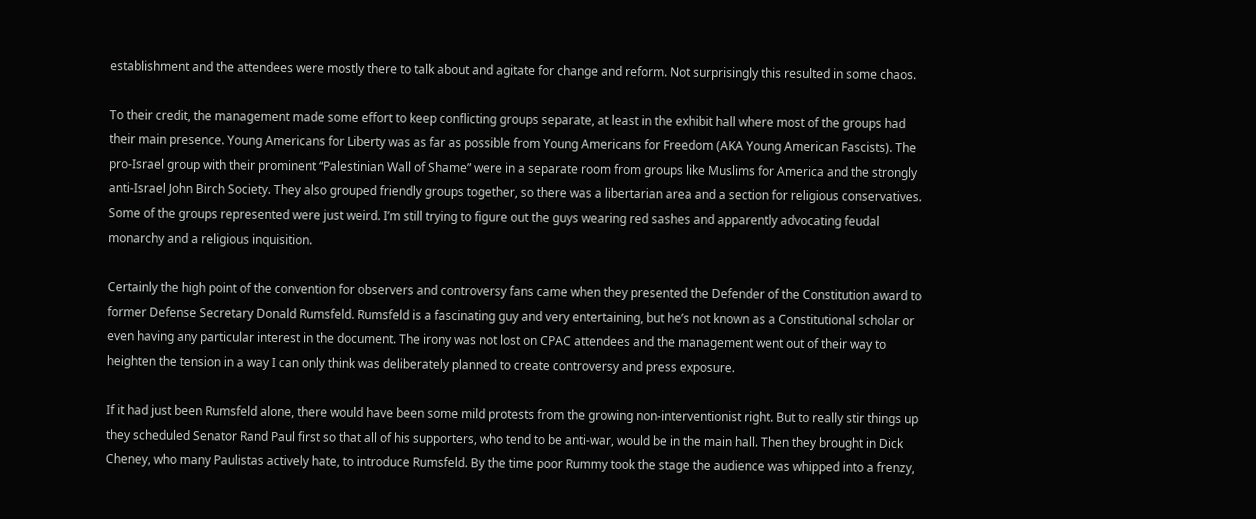establishment and the attendees were mostly there to talk about and agitate for change and reform. Not surprisingly this resulted in some chaos.

To their credit, the management made some effort to keep conflicting groups separate, at least in the exhibit hall where most of the groups had their main presence. Young Americans for Liberty was as far as possible from Young Americans for Freedom (AKA Young American Fascists). The pro-Israel group with their prominent “Palestinian Wall of Shame” were in a separate room from groups like Muslims for America and the strongly anti-Israel John Birch Society. They also grouped friendly groups together, so there was a libertarian area and a section for religious conservatives. Some of the groups represented were just weird. I’m still trying to figure out the guys wearing red sashes and apparently advocating feudal monarchy and a religious inquisition.

Certainly the high point of the convention for observers and controversy fans came when they presented the Defender of the Constitution award to former Defense Secretary Donald Rumsfeld. Rumsfeld is a fascinating guy and very entertaining, but he’s not known as a Constitutional scholar or even having any particular interest in the document. The irony was not lost on CPAC attendees and the management went out of their way to heighten the tension in a way I can only think was deliberately planned to create controversy and press exposure.

If it had just been Rumsfeld alone, there would have been some mild protests from the growing non-interventionist right. But to really stir things up they scheduled Senator Rand Paul first so that all of his supporters, who tend to be anti-war, would be in the main hall. Then they brought in Dick Cheney, who many Paulistas actively hate, to introduce Rumsfeld. By the time poor Rummy took the stage the audience was whipped into a frenzy,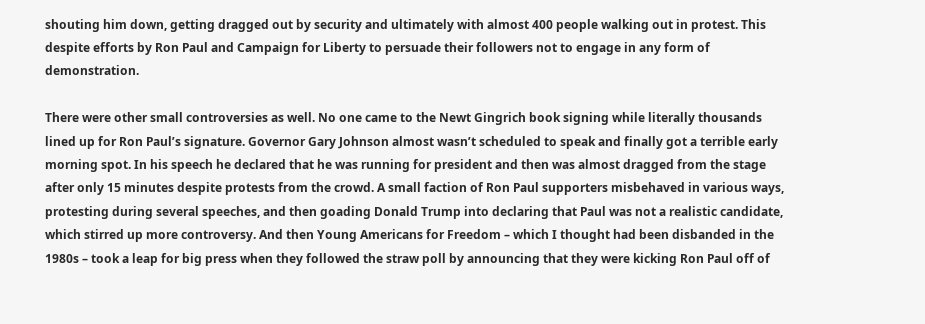shouting him down, getting dragged out by security and ultimately with almost 400 people walking out in protest. This despite efforts by Ron Paul and Campaign for Liberty to persuade their followers not to engage in any form of demonstration.

There were other small controversies as well. No one came to the Newt Gingrich book signing while literally thousands lined up for Ron Paul’s signature. Governor Gary Johnson almost wasn’t scheduled to speak and finally got a terrible early morning spot. In his speech he declared that he was running for president and then was almost dragged from the stage after only 15 minutes despite protests from the crowd. A small faction of Ron Paul supporters misbehaved in various ways, protesting during several speeches, and then goading Donald Trump into declaring that Paul was not a realistic candidate, which stirred up more controversy. And then Young Americans for Freedom – which I thought had been disbanded in the 1980s – took a leap for big press when they followed the straw poll by announcing that they were kicking Ron Paul off of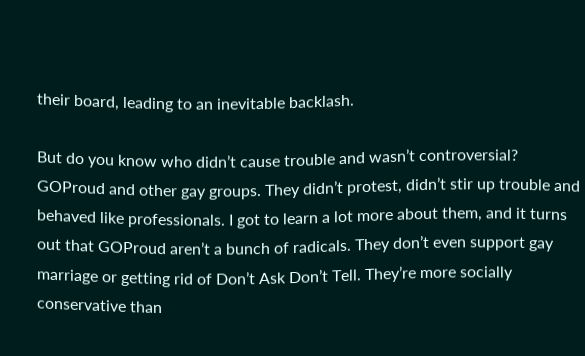their board, leading to an inevitable backlash.

But do you know who didn’t cause trouble and wasn’t controversial? GOProud and other gay groups. They didn’t protest, didn’t stir up trouble and behaved like professionals. I got to learn a lot more about them, and it turns out that GOProud aren’t a bunch of radicals. They don’t even support gay marriage or getting rid of Don’t Ask Don’t Tell. They’re more socially conservative than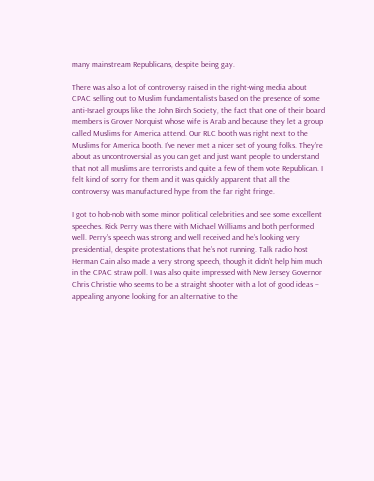many mainstream Republicans, despite being gay.

There was also a lot of controversy raised in the right-wing media about CPAC selling out to Muslim fundamentalists based on the presence of some anti-Israel groups like the John Birch Society, the fact that one of their board members is Grover Norquist whose wife is Arab and because they let a group called Muslims for America attend. Our RLC booth was right next to the Muslims for America booth. I’ve never met a nicer set of young folks. They’re about as uncontroversial as you can get and just want people to understand that not all muslims are terrorists and quite a few of them vote Republican. I felt kind of sorry for them and it was quickly apparent that all the controversy was manufactured hype from the far right fringe.

I got to hob-nob with some minor political celebrities and see some excellent speeches. Rick Perry was there with Michael Williams and both performed well. Perry’s speech was strong and well received and he’s looking very presidential, despite protestations that he’s not running. Talk radio host Herman Cain also made a very strong speech, though it didn’t help him much in the CPAC straw poll. I was also quite impressed with New Jersey Governor Chris Christie who seems to be a straight shooter with a lot of good ideas – appealing anyone looking for an alternative to the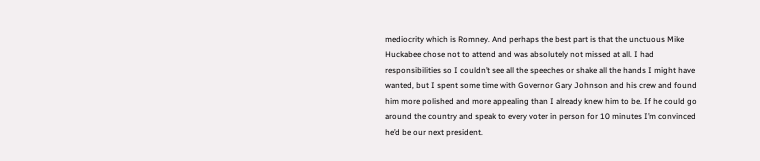mediocrity which is Romney. And perhaps the best part is that the unctuous Mike Huckabee chose not to attend and was absolutely not missed at all. I had responsibilities so I couldn’t see all the speeches or shake all the hands I might have wanted, but I spent some time with Governor Gary Johnson and his crew and found him more polished and more appealing than I already knew him to be. If he could go around the country and speak to every voter in person for 10 minutes I’m convinced he’d be our next president.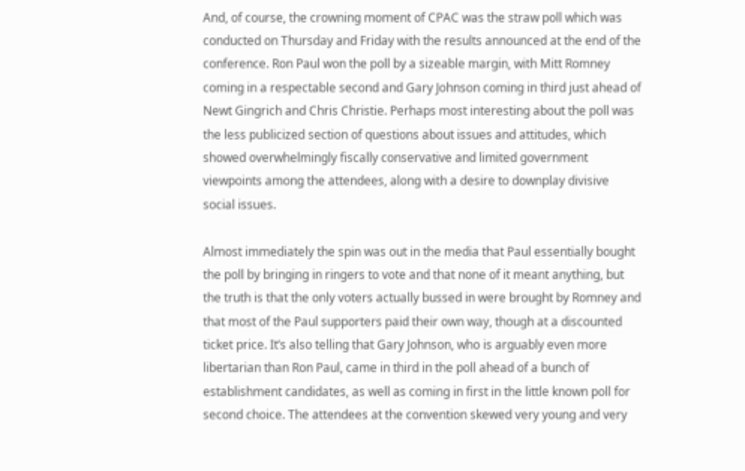And, of course, the crowning moment of CPAC was the straw poll which was conducted on Thursday and Friday with the results announced at the end of the conference. Ron Paul won the poll by a sizeable margin, with Mitt Romney coming in a respectable second and Gary Johnson coming in third just ahead of Newt Gingrich and Chris Christie. Perhaps most interesting about the poll was the less publicized section of questions about issues and attitudes, which showed overwhelmingly fiscally conservative and limited government viewpoints among the attendees, along with a desire to downplay divisive social issues.

Almost immediately the spin was out in the media that Paul essentially bought the poll by bringing in ringers to vote and that none of it meant anything, but the truth is that the only voters actually bussed in were brought by Romney and that most of the Paul supporters paid their own way, though at a discounted ticket price. It’s also telling that Gary Johnson, who is arguably even more libertarian than Ron Paul, came in third in the poll ahead of a bunch of establishment candidates, as well as coming in first in the little known poll for second choice. The attendees at the convention skewed very young and very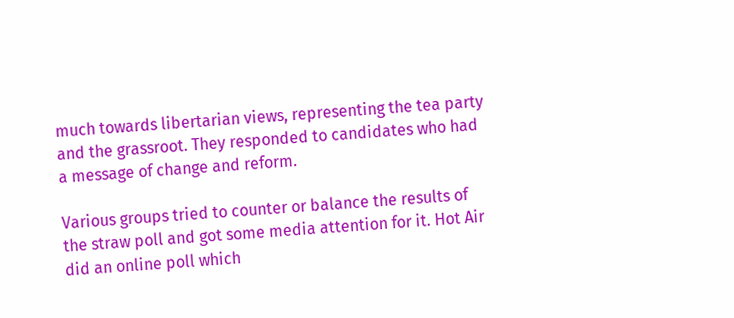much towards libertarian views, representing the tea party and the grassroot. They responded to candidates who had a message of change and reform.

Various groups tried to counter or balance the results of the straw poll and got some media attention for it. Hot Air did an online poll which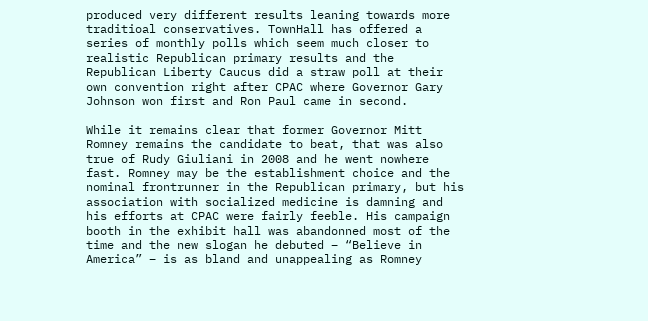produced very different results leaning towards more traditioal conservatives. TownHall has offered a series of monthly polls which seem much closer to realistic Republican primary results and the Republican Liberty Caucus did a straw poll at their own convention right after CPAC where Governor Gary Johnson won first and Ron Paul came in second.

While it remains clear that former Governor Mitt Romney remains the candidate to beat, that was also true of Rudy Giuliani in 2008 and he went nowhere fast. Romney may be the establishment choice and the nominal frontrunner in the Republican primary, but his association with socialized medicine is damning and his efforts at CPAC were fairly feeble. His campaign booth in the exhibit hall was abandonned most of the time and the new slogan he debuted – “Believe in America” – is as bland and unappealing as Romney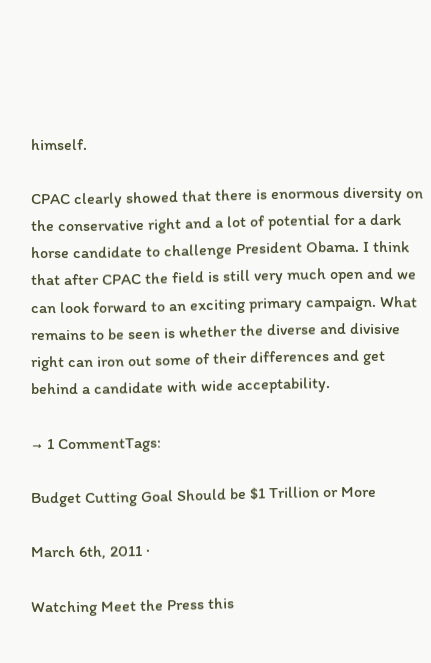himself.

CPAC clearly showed that there is enormous diversity on the conservative right and a lot of potential for a dark horse candidate to challenge President Obama. I think that after CPAC the field is still very much open and we can look forward to an exciting primary campaign. What remains to be seen is whether the diverse and divisive right can iron out some of their differences and get behind a candidate with wide acceptability.

→ 1 CommentTags:

Budget Cutting Goal Should be $1 Trillion or More

March 6th, 2011 ·

Watching Meet the Press this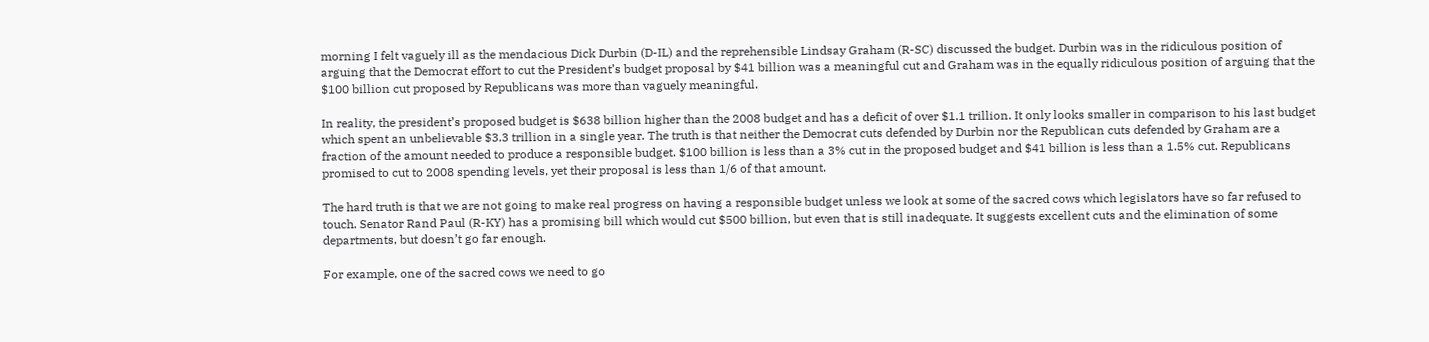morning I felt vaguely ill as the mendacious Dick Durbin (D-IL) and the reprehensible Lindsay Graham (R-SC) discussed the budget. Durbin was in the ridiculous position of arguing that the Democrat effort to cut the President’s budget proposal by $41 billion was a meaningful cut and Graham was in the equally ridiculous position of arguing that the $100 billion cut proposed by Republicans was more than vaguely meaningful.

In reality, the president’s proposed budget is $638 billion higher than the 2008 budget and has a deficit of over $1.1 trillion. It only looks smaller in comparison to his last budget which spent an unbelievable $3.3 trillion in a single year. The truth is that neither the Democrat cuts defended by Durbin nor the Republican cuts defended by Graham are a fraction of the amount needed to produce a responsible budget. $100 billion is less than a 3% cut in the proposed budget and $41 billion is less than a 1.5% cut. Republicans promised to cut to 2008 spending levels, yet their proposal is less than 1/6 of that amount.

The hard truth is that we are not going to make real progress on having a responsible budget unless we look at some of the sacred cows which legislators have so far refused to touch. Senator Rand Paul (R-KY) has a promising bill which would cut $500 billion, but even that is still inadequate. It suggests excellent cuts and the elimination of some departments, but doesn’t go far enough.

For example, one of the sacred cows we need to go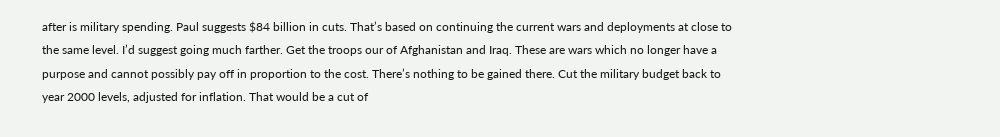after is military spending. Paul suggests $84 billion in cuts. That’s based on continuing the current wars and deployments at close to the same level. I’d suggest going much farther. Get the troops our of Afghanistan and Iraq. These are wars which no longer have a purpose and cannot possibly pay off in proportion to the cost. There’s nothing to be gained there. Cut the military budget back to year 2000 levels, adjusted for inflation. That would be a cut of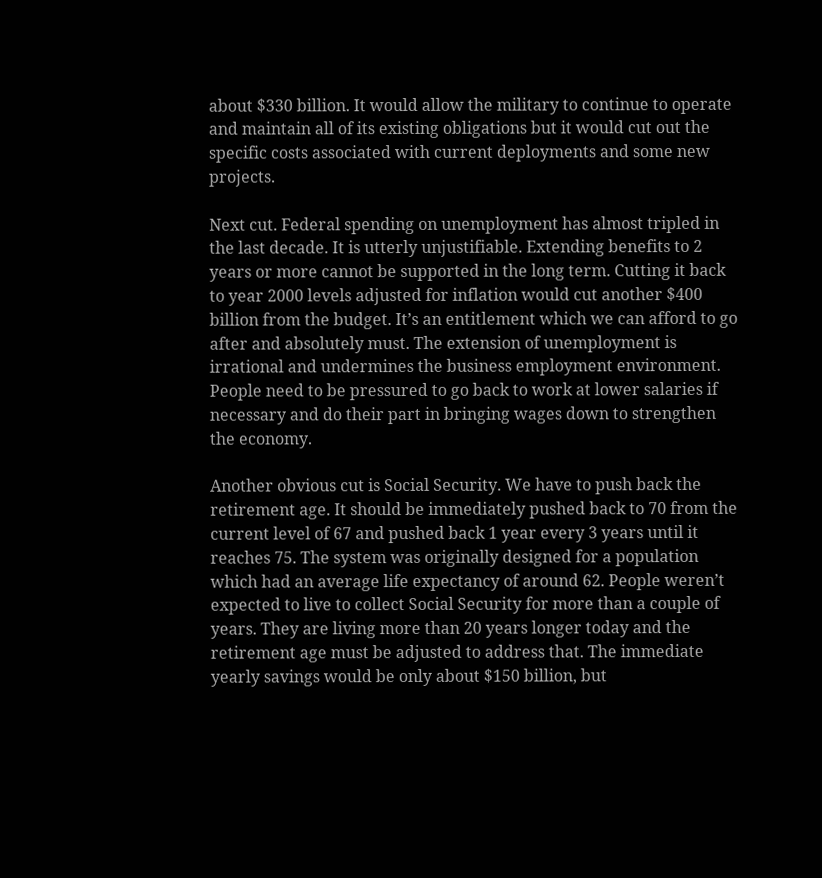about $330 billion. It would allow the military to continue to operate and maintain all of its existing obligations but it would cut out the specific costs associated with current deployments and some new projects.

Next cut. Federal spending on unemployment has almost tripled in the last decade. It is utterly unjustifiable. Extending benefits to 2 years or more cannot be supported in the long term. Cutting it back to year 2000 levels adjusted for inflation would cut another $400 billion from the budget. It’s an entitlement which we can afford to go after and absolutely must. The extension of unemployment is irrational and undermines the business employment environment. People need to be pressured to go back to work at lower salaries if necessary and do their part in bringing wages down to strengthen the economy.

Another obvious cut is Social Security. We have to push back the retirement age. It should be immediately pushed back to 70 from the current level of 67 and pushed back 1 year every 3 years until it reaches 75. The system was originally designed for a population which had an average life expectancy of around 62. People weren’t expected to live to collect Social Security for more than a couple of years. They are living more than 20 years longer today and the retirement age must be adjusted to address that. The immediate yearly savings would be only about $150 billion, but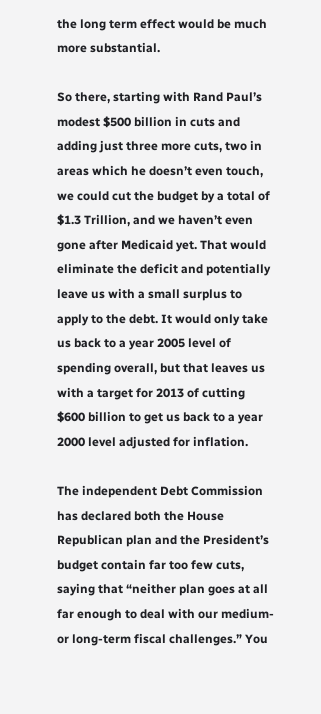the long term effect would be much more substantial.

So there, starting with Rand Paul’s modest $500 billion in cuts and adding just three more cuts, two in areas which he doesn’t even touch, we could cut the budget by a total of $1.3 Trillion, and we haven’t even gone after Medicaid yet. That would eliminate the deficit and potentially leave us with a small surplus to apply to the debt. It would only take us back to a year 2005 level of spending overall, but that leaves us with a target for 2013 of cutting $600 billion to get us back to a year 2000 level adjusted for inflation.

The independent Debt Commission has declared both the House Republican plan and the President’s budget contain far too few cuts, saying that “neither plan goes at all far enough to deal with our medium- or long-term fiscal challenges.” You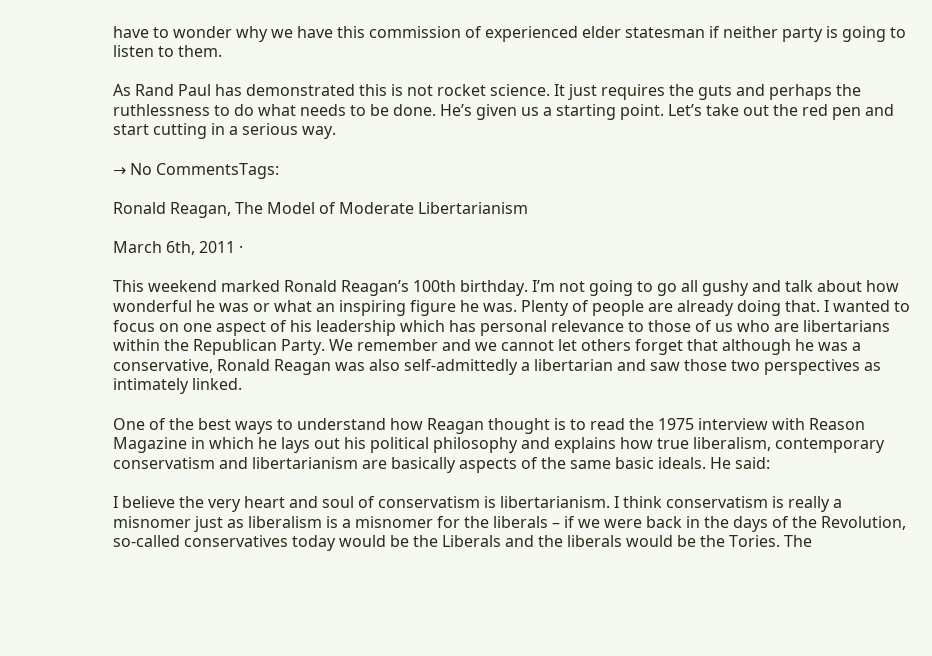have to wonder why we have this commission of experienced elder statesman if neither party is going to listen to them.

As Rand Paul has demonstrated this is not rocket science. It just requires the guts and perhaps the ruthlessness to do what needs to be done. He’s given us a starting point. Let’s take out the red pen and start cutting in a serious way.

→ No CommentsTags:

Ronald Reagan, The Model of Moderate Libertarianism

March 6th, 2011 ·

This weekend marked Ronald Reagan’s 100th birthday. I’m not going to go all gushy and talk about how wonderful he was or what an inspiring figure he was. Plenty of people are already doing that. I wanted to focus on one aspect of his leadership which has personal relevance to those of us who are libertarians within the Republican Party. We remember and we cannot let others forget that although he was a conservative, Ronald Reagan was also self-admittedly a libertarian and saw those two perspectives as intimately linked.

One of the best ways to understand how Reagan thought is to read the 1975 interview with Reason Magazine in which he lays out his political philosophy and explains how true liberalism, contemporary conservatism and libertarianism are basically aspects of the same basic ideals. He said:

I believe the very heart and soul of conservatism is libertarianism. I think conservatism is really a misnomer just as liberalism is a misnomer for the liberals – if we were back in the days of the Revolution, so-called conservatives today would be the Liberals and the liberals would be the Tories. The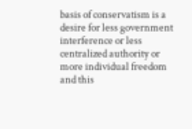basis of conservatism is a desire for less government interference or less centralized authority or more individual freedom and this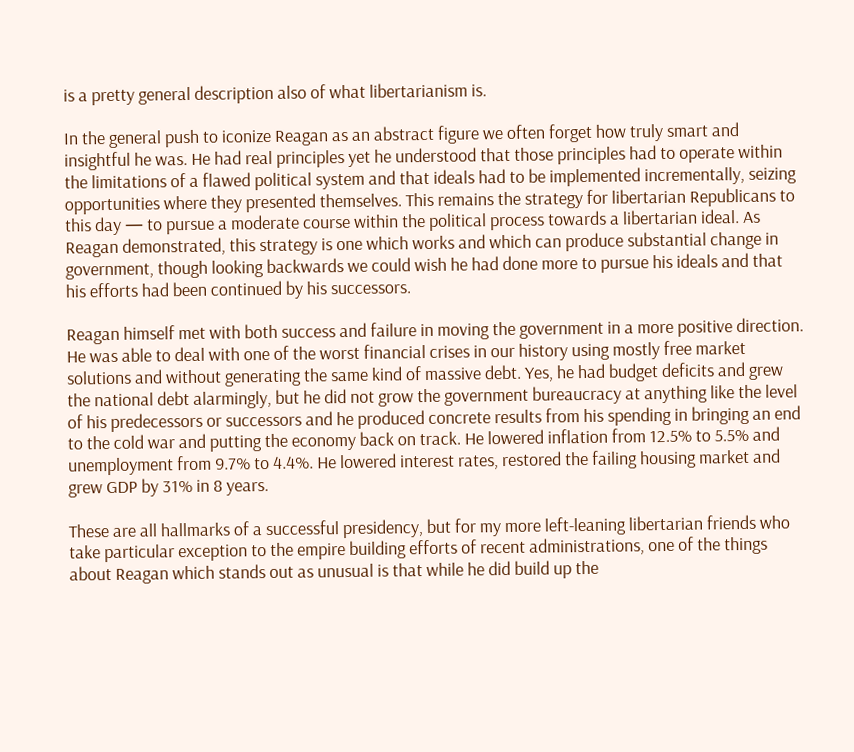is a pretty general description also of what libertarianism is.

In the general push to iconize Reagan as an abstract figure we often forget how truly smart and insightful he was. He had real principles yet he understood that those principles had to operate within the limitations of a flawed political system and that ideals had to be implemented incrementally, seizing opportunities where they presented themselves. This remains the strategy for libertarian Republicans to this day — to pursue a moderate course within the political process towards a libertarian ideal. As Reagan demonstrated, this strategy is one which works and which can produce substantial change in government, though looking backwards we could wish he had done more to pursue his ideals and that his efforts had been continued by his successors.

Reagan himself met with both success and failure in moving the government in a more positive direction. He was able to deal with one of the worst financial crises in our history using mostly free market solutions and without generating the same kind of massive debt. Yes, he had budget deficits and grew the national debt alarmingly, but he did not grow the government bureaucracy at anything like the level of his predecessors or successors and he produced concrete results from his spending in bringing an end to the cold war and putting the economy back on track. He lowered inflation from 12.5% to 5.5% and unemployment from 9.7% to 4.4%. He lowered interest rates, restored the failing housing market and grew GDP by 31% in 8 years.

These are all hallmarks of a successful presidency, but for my more left-leaning libertarian friends who take particular exception to the empire building efforts of recent administrations, one of the things about Reagan which stands out as unusual is that while he did build up the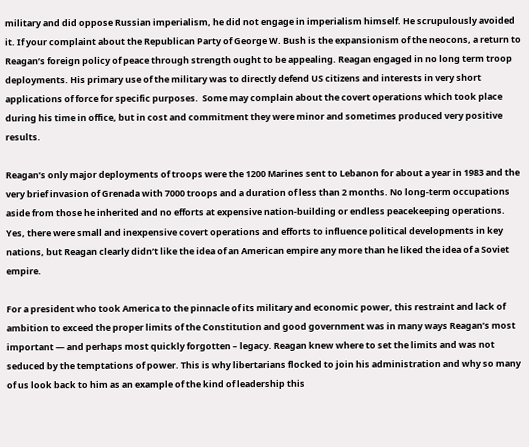military and did oppose Russian imperialism, he did not engage in imperialism himself. He scrupulously avoided it. If your complaint about the Republican Party of George W. Bush is the expansionism of the neocons, a return to Reagan’s foreign policy of peace through strength ought to be appealing. Reagan engaged in no long term troop deployments. His primary use of the military was to directly defend US citizens and interests in very short applications of force for specific purposes.  Some may complain about the covert operations which took place during his time in office, but in cost and commitment they were minor and sometimes produced very positive results.

Reagan’s only major deployments of troops were the 1200 Marines sent to Lebanon for about a year in 1983 and the very brief invasion of Grenada with 7000 troops and a duration of less than 2 months. No long-term occupations aside from those he inherited and no efforts at expensive nation-building or endless peacekeeping operations. Yes, there were small and inexpensive covert operations and efforts to influence political developments in key nations, but Reagan clearly didn’t like the idea of an American empire any more than he liked the idea of a Soviet empire.

For a president who took America to the pinnacle of its military and economic power, this restraint and lack of ambition to exceed the proper limits of the Constitution and good government was in many ways Reagan’s most important — and perhaps most quickly forgotten – legacy. Reagan knew where to set the limits and was not seduced by the temptations of power. This is why libertarians flocked to join his administration and why so many of us look back to him as an example of the kind of leadership this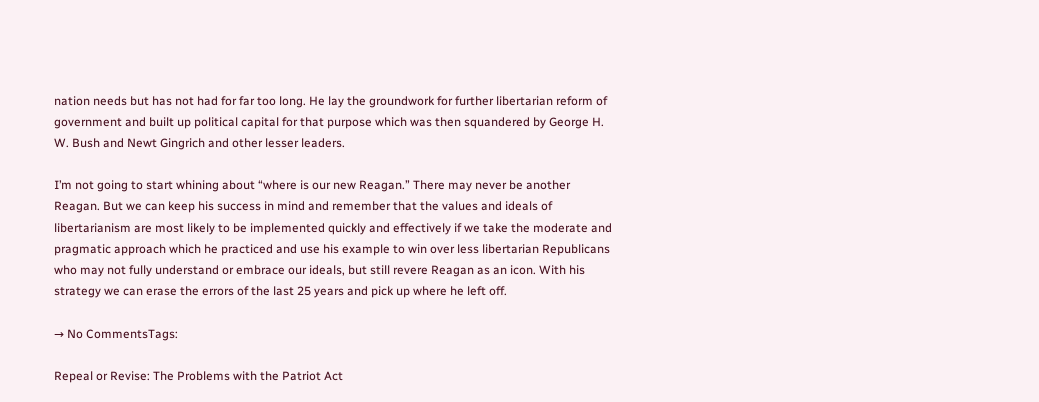nation needs but has not had for far too long. He lay the groundwork for further libertarian reform of government and built up political capital for that purpose which was then squandered by George H. W. Bush and Newt Gingrich and other lesser leaders.

I’m not going to start whining about “where is our new Reagan.” There may never be another Reagan. But we can keep his success in mind and remember that the values and ideals of libertarianism are most likely to be implemented quickly and effectively if we take the moderate and pragmatic approach which he practiced and use his example to win over less libertarian Republicans who may not fully understand or embrace our ideals, but still revere Reagan as an icon. With his strategy we can erase the errors of the last 25 years and pick up where he left off.

→ No CommentsTags:

Repeal or Revise: The Problems with the Patriot Act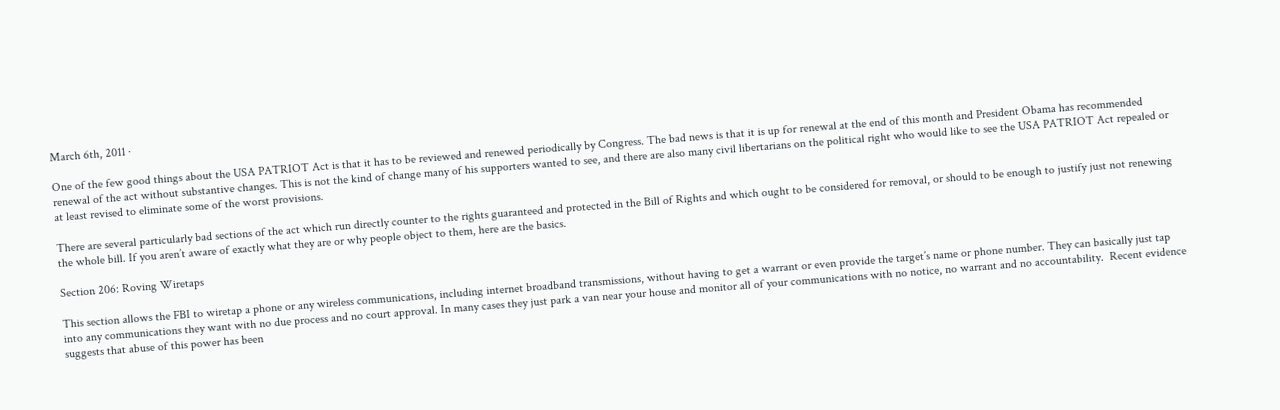March 6th, 2011 ·

One of the few good things about the USA PATRIOT Act is that it has to be reviewed and renewed periodically by Congress. The bad news is that it is up for renewal at the end of this month and President Obama has recommended renewal of the act without substantive changes. This is not the kind of change many of his supporters wanted to see, and there are also many civil libertarians on the political right who would like to see the USA PATRIOT Act repealed or at least revised to eliminate some of the worst provisions.

There are several particularly bad sections of the act which run directly counter to the rights guaranteed and protected in the Bill of Rights and which ought to be considered for removal, or should to be enough to justify just not renewing the whole bill. If you aren’t aware of exactly what they are or why people object to them, here are the basics.

Section 206: Roving Wiretaps

This section allows the FBI to wiretap a phone or any wireless communications, including internet broadband transmissions, without having to get a warrant or even provide the target’s name or phone number. They can basically just tap into any communications they want with no due process and no court approval. In many cases they just park a van near your house and monitor all of your communications with no notice, no warrant and no accountability.  Recent evidence suggests that abuse of this power has been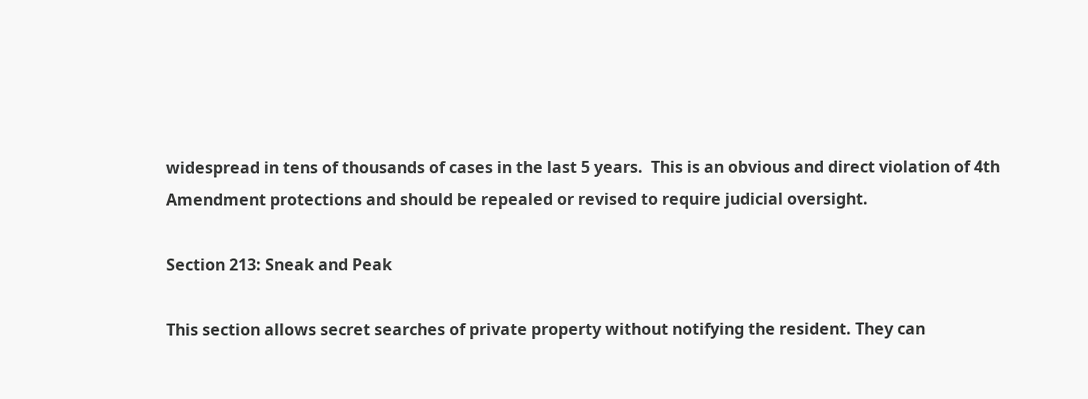widespread in tens of thousands of cases in the last 5 years.  This is an obvious and direct violation of 4th Amendment protections and should be repealed or revised to require judicial oversight.

Section 213: Sneak and Peak

This section allows secret searches of private property without notifying the resident. They can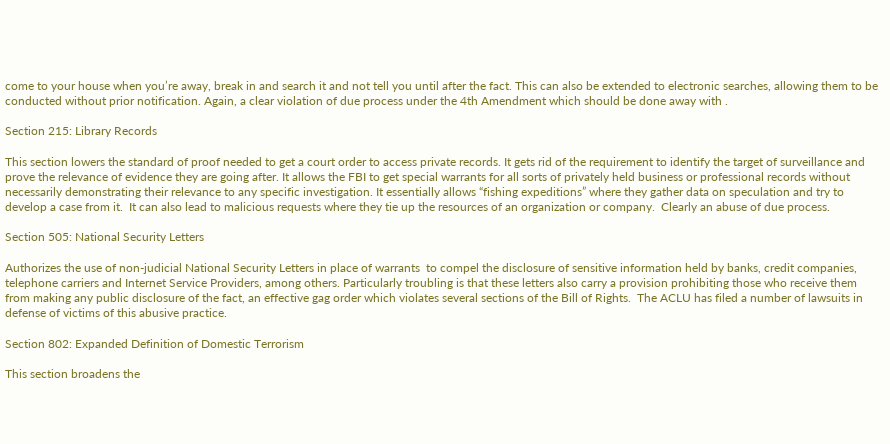come to your house when you’re away, break in and search it and not tell you until after the fact. This can also be extended to electronic searches, allowing them to be conducted without prior notification. Again, a clear violation of due process under the 4th Amendment which should be done away with .

Section 215: Library Records

This section lowers the standard of proof needed to get a court order to access private records. It gets rid of the requirement to identify the target of surveillance and prove the relevance of evidence they are going after. It allows the FBI to get special warrants for all sorts of privately held business or professional records without necessarily demonstrating their relevance to any specific investigation. It essentially allows “fishing expeditions” where they gather data on speculation and try to develop a case from it.  It can also lead to malicious requests where they tie up the resources of an organization or company.  Clearly an abuse of due process.

Section 505: National Security Letters

Authorizes the use of non-judicial National Security Letters in place of warrants  to compel the disclosure of sensitive information held by banks, credit companies, telephone carriers and Internet Service Providers, among others. Particularly troubling is that these letters also carry a provision prohibiting those who receive them from making any public disclosure of the fact, an effective gag order which violates several sections of the Bill of Rights.  The ACLU has filed a number of lawsuits in defense of victims of this abusive practice.

Section 802: Expanded Definition of Domestic Terrorism

This section broadens the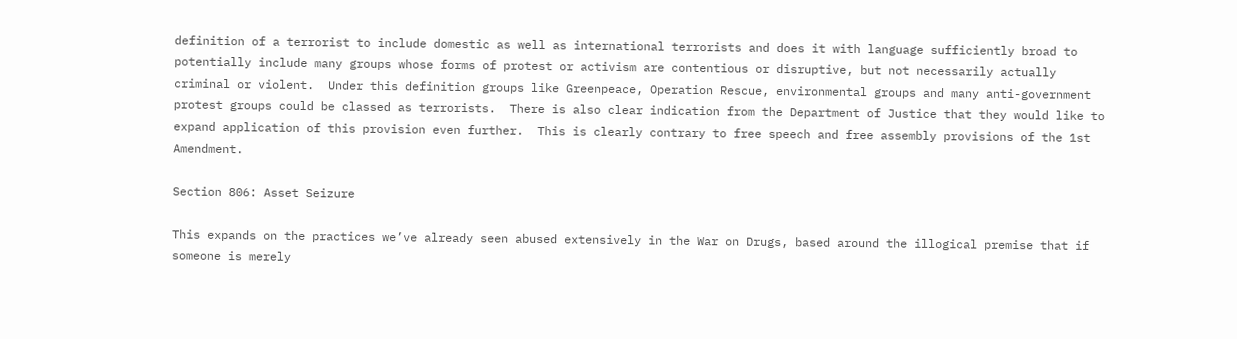definition of a terrorist to include domestic as well as international terrorists and does it with language sufficiently broad to potentially include many groups whose forms of protest or activism are contentious or disruptive, but not necessarily actually criminal or violent.  Under this definition groups like Greenpeace, Operation Rescue, environmental groups and many anti-government protest groups could be classed as terrorists.  There is also clear indication from the Department of Justice that they would like to expand application of this provision even further.  This is clearly contrary to free speech and free assembly provisions of the 1st Amendment.

Section 806: Asset Seizure

This expands on the practices we’ve already seen abused extensively in the War on Drugs, based around the illogical premise that if someone is merely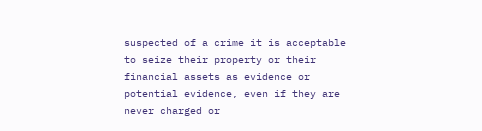suspected of a crime it is acceptable to seize their property or their financial assets as evidence or potential evidence, even if they are never charged or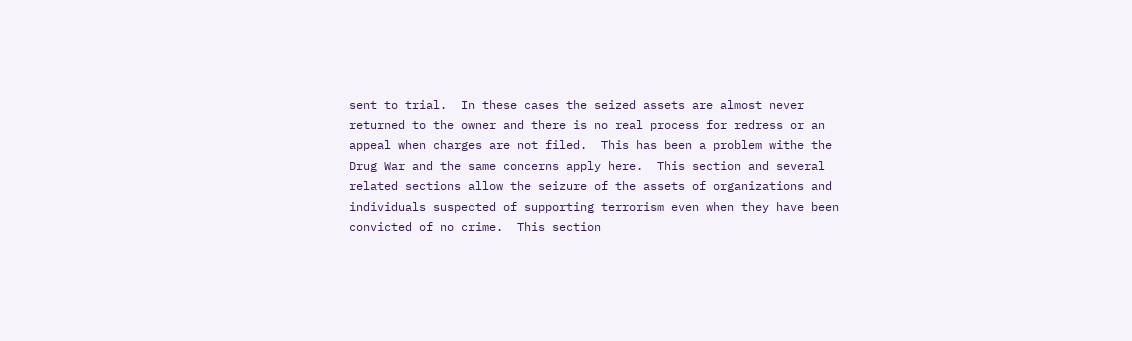sent to trial.  In these cases the seized assets are almost never returned to the owner and there is no real process for redress or an appeal when charges are not filed.  This has been a problem withe the Drug War and the same concerns apply here.  This section and several related sections allow the seizure of the assets of organizations and individuals suspected of supporting terrorism even when they have been convicted of no crime.  This section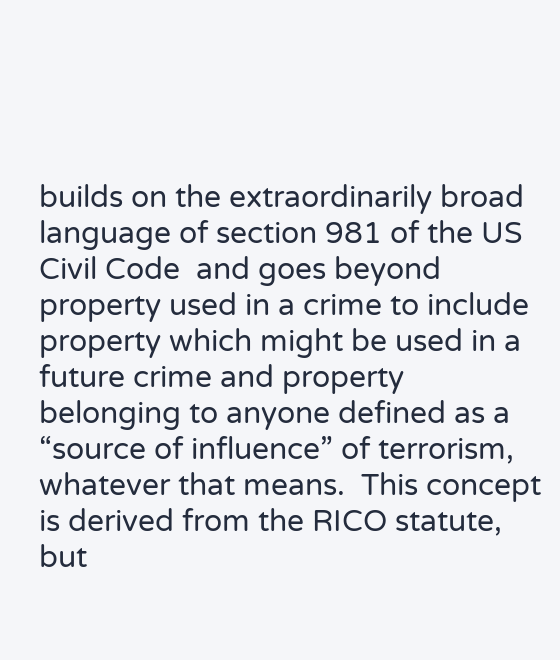builds on the extraordinarily broad language of section 981 of the US Civil Code  and goes beyond property used in a crime to include property which might be used in a future crime and property belonging to anyone defined as a “source of influence” of terrorism, whatever that means.  This concept is derived from the RICO statute, but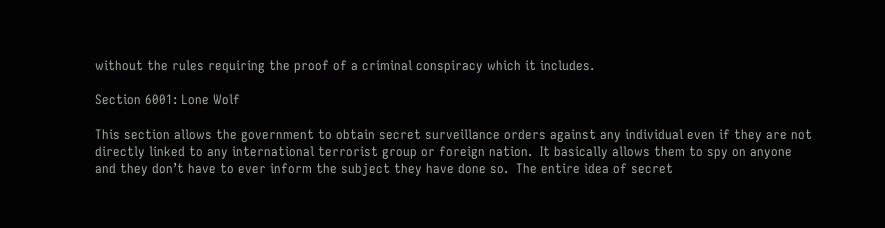without the rules requiring the proof of a criminal conspiracy which it includes.

Section 6001: Lone Wolf

This section allows the government to obtain secret surveillance orders against any individual even if they are not directly linked to any international terrorist group or foreign nation.  It basically allows them to spy on anyone and they don’t have to ever inform the subject they have done so.  The entire idea of secret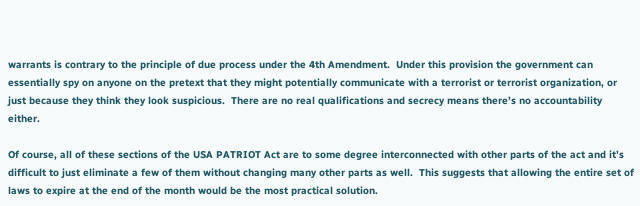warrants is contrary to the principle of due process under the 4th Amendment.  Under this provision the government can essentially spy on anyone on the pretext that they might potentially communicate with a terrorist or terrorist organization, or just because they think they look suspicious.  There are no real qualifications and secrecy means there’s no accountability either.

Of course, all of these sections of the USA PATRIOT Act are to some degree interconnected with other parts of the act and it’s difficult to just eliminate a few of them without changing many other parts as well.  This suggests that allowing the entire set of laws to expire at the end of the month would be the most practical solution.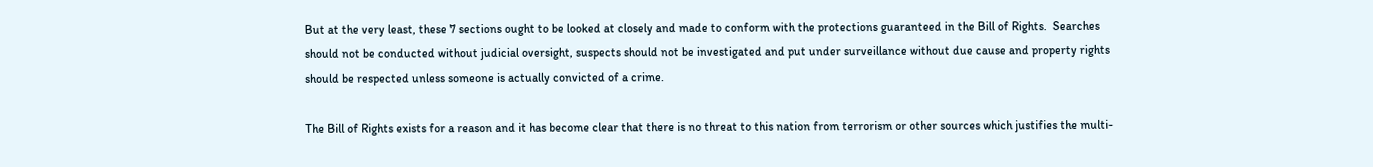But at the very least, these 7 sections ought to be looked at closely and made to conform with the protections guaranteed in the Bill of Rights.  Searches should not be conducted without judicial oversight, suspects should not be investigated and put under surveillance without due cause and property rights should be respected unless someone is actually convicted of a crime.

The Bill of Rights exists for a reason and it has become clear that there is no threat to this nation from terrorism or other sources which justifies the multi-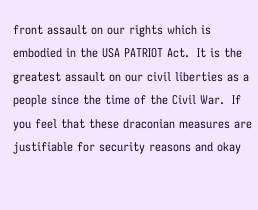front assault on our rights which is embodied in the USA PATRIOT Act.  It is the greatest assault on our civil liberties as a people since the time of the Civil War.  If you feel that these draconian measures are justifiable for security reasons and okay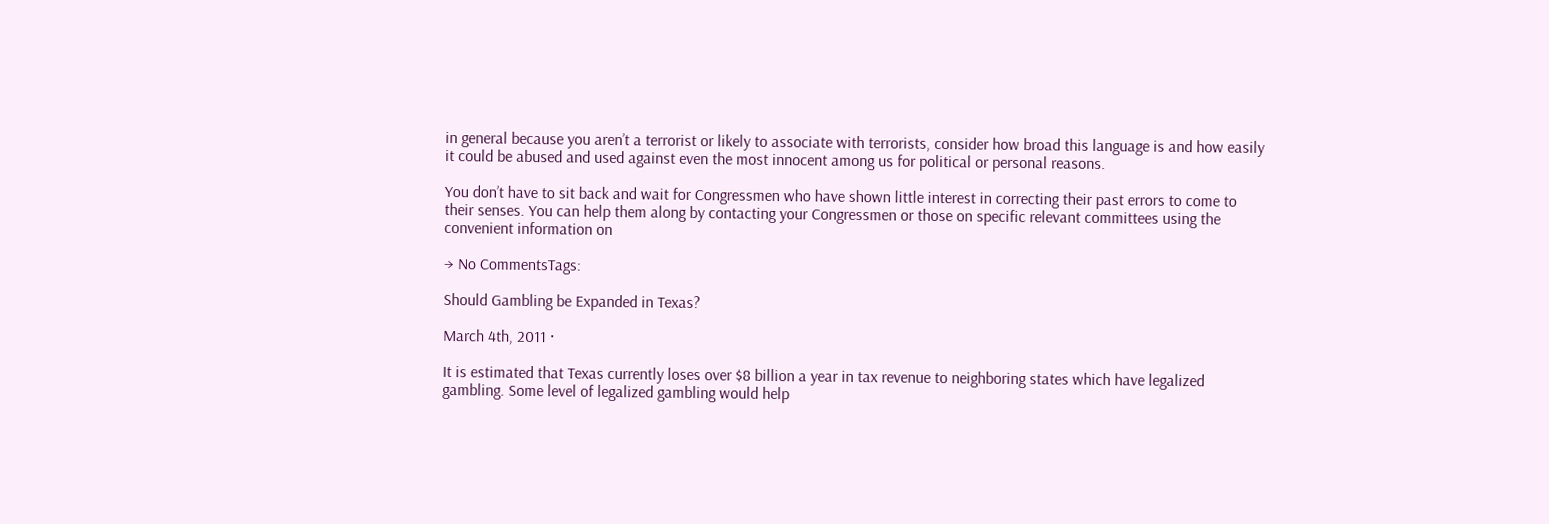in general because you aren’t a terrorist or likely to associate with terrorists, consider how broad this language is and how easily it could be abused and used against even the most innocent among us for political or personal reasons.

You don’t have to sit back and wait for Congressmen who have shown little interest in correcting their past errors to come to their senses. You can help them along by contacting your Congressmen or those on specific relevant committees using the convenient information on

→ No CommentsTags:

Should Gambling be Expanded in Texas?

March 4th, 2011 ·

It is estimated that Texas currently loses over $8 billion a year in tax revenue to neighboring states which have legalized gambling. Some level of legalized gambling would help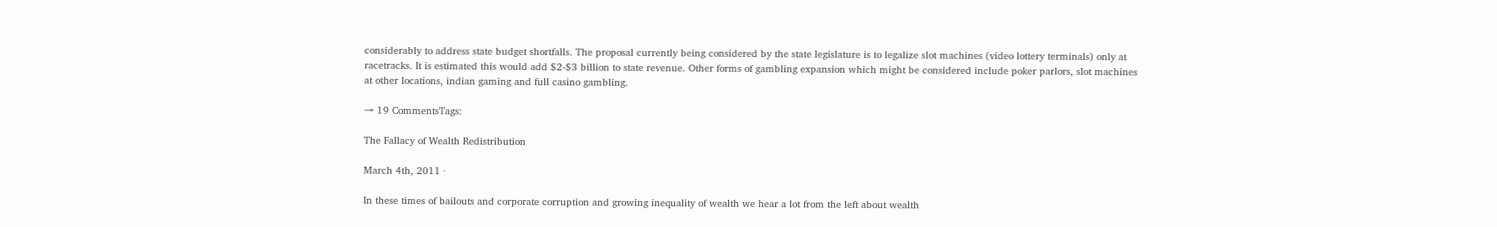considerably to address state budget shortfalls. The proposal currently being considered by the state legislature is to legalize slot machines (video lottery terminals) only at racetracks. It is estimated this would add $2-$3 billion to state revenue. Other forms of gambling expansion which might be considered include poker parlors, slot machines at other locations, indian gaming and full casino gambling.

→ 19 CommentsTags:

The Fallacy of Wealth Redistribution

March 4th, 2011 ·

In these times of bailouts and corporate corruption and growing inequality of wealth we hear a lot from the left about wealth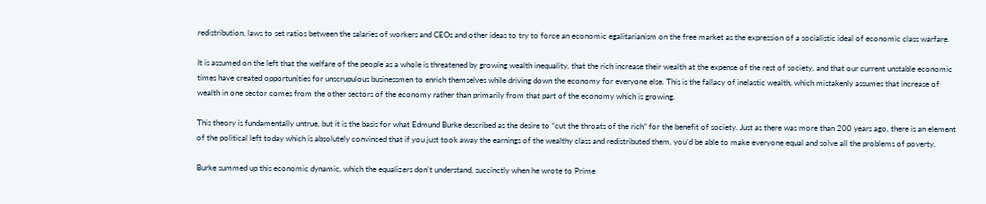redistribution, laws to set ratios between the salaries of workers and CEOs and other ideas to try to force an economic egalitarianism on the free market as the expression of a socialistic ideal of economic class warfare.

It is assumed on the left that the welfare of the people as a whole is threatened by growing wealth inequality, that the rich increase their wealth at the expense of the rest of society, and that our current unstable economic times have created opportunities for unscrupulous businessmen to enrich themselves while driving down the economy for everyone else. This is the fallacy of inelastic wealth, which mistakenly assumes that increase of wealth in one sector comes from the other sectors of the economy rather than primarily from that part of the economy which is growing.

This theory is fundamentally untrue, but it is the basis for what Edmund Burke described as the desire to “cut the throats of the rich” for the benefit of society. Just as there was more than 200 years ago, there is an element of the political left today which is absolutely convinced that if you just took away the earnings of the wealthy class and redistributed them, you’d be able to make everyone equal and solve all the problems of poverty.

Burke summed up this economic dynamic, which the equalizers don’t understand, succinctly when he wrote to Prime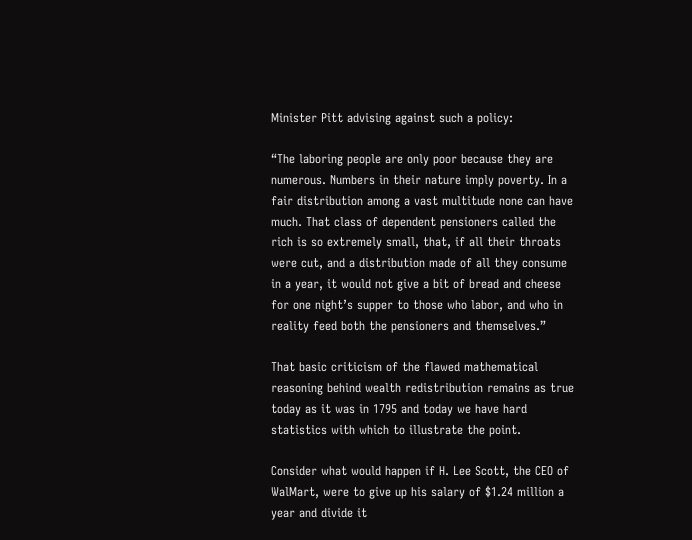Minister Pitt advising against such a policy:

“The laboring people are only poor because they are numerous. Numbers in their nature imply poverty. In a fair distribution among a vast multitude none can have much. That class of dependent pensioners called the rich is so extremely small, that, if all their throats were cut, and a distribution made of all they consume in a year, it would not give a bit of bread and cheese for one night’s supper to those who labor, and who in reality feed both the pensioners and themselves.”

That basic criticism of the flawed mathematical reasoning behind wealth redistribution remains as true today as it was in 1795 and today we have hard statistics with which to illustrate the point.

Consider what would happen if H. Lee Scott, the CEO of WalMart, were to give up his salary of $1.24 million a year and divide it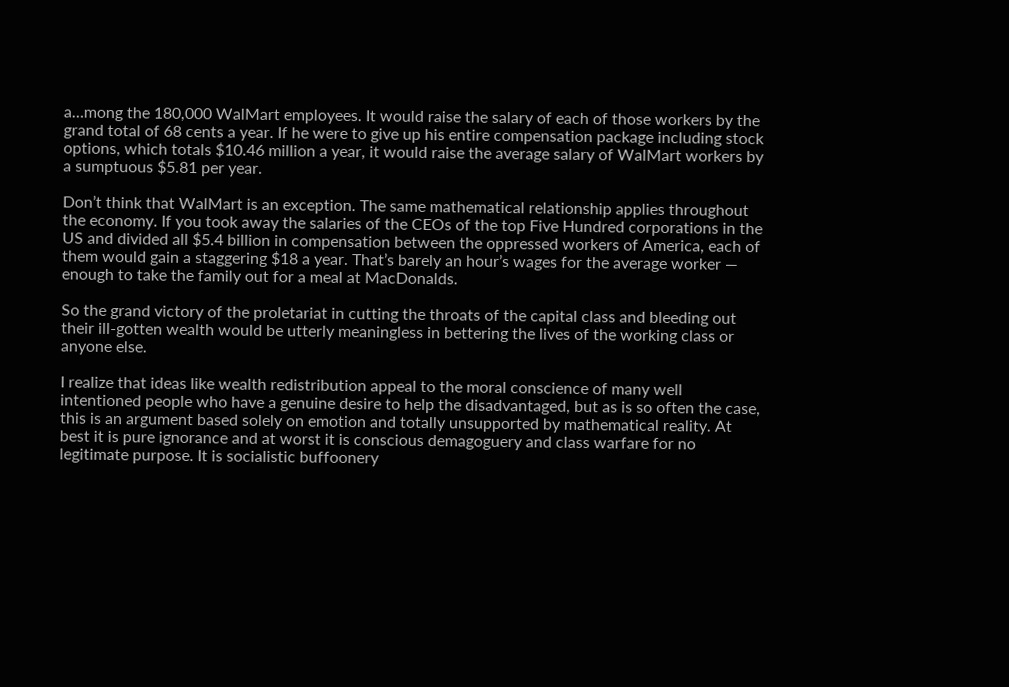a…mong the 180,000 WalMart employees. It would raise the salary of each of those workers by the grand total of 68 cents a year. If he were to give up his entire compensation package including stock options, which totals $10.46 million a year, it would raise the average salary of WalMart workers by a sumptuous $5.81 per year.

Don’t think that WalMart is an exception. The same mathematical relationship applies throughout the economy. If you took away the salaries of the CEOs of the top Five Hundred corporations in the US and divided all $5.4 billion in compensation between the oppressed workers of America, each of them would gain a staggering $18 a year. That’s barely an hour’s wages for the average worker — enough to take the family out for a meal at MacDonalds.

So the grand victory of the proletariat in cutting the throats of the capital class and bleeding out their ill-gotten wealth would be utterly meaningless in bettering the lives of the working class or anyone else.

I realize that ideas like wealth redistribution appeal to the moral conscience of many well intentioned people who have a genuine desire to help the disadvantaged, but as is so often the case, this is an argument based solely on emotion and totally unsupported by mathematical reality. At best it is pure ignorance and at worst it is conscious demagoguery and class warfare for no legitimate purpose. It is socialistic buffoonery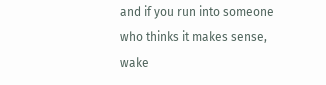and if you run into someone who thinks it makes sense, wake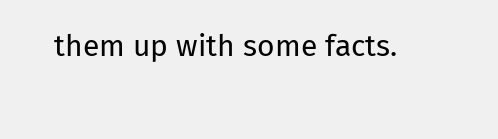them up with some facts.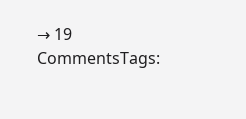→ 19 CommentsTags: